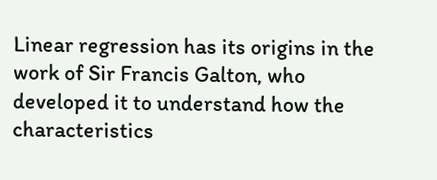Linear regression has its origins in the work of Sir Francis Galton, who developed it to understand how the characteristics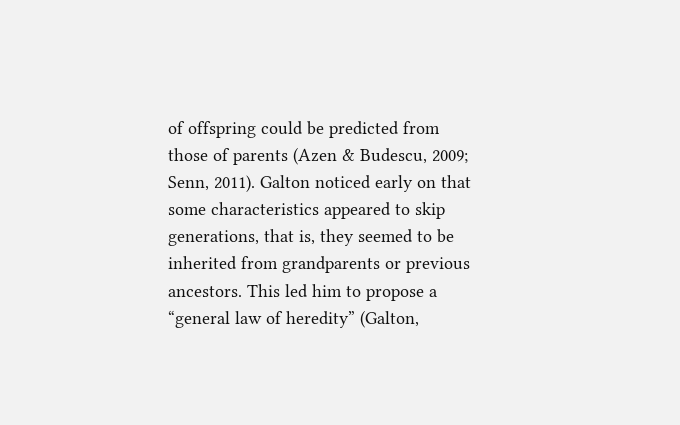of offspring could be predicted from those of parents (Azen & Budescu, 2009; Senn, 2011). Galton noticed early on that some characteristics appeared to skip generations, that is, they seemed to be inherited from grandparents or previous ancestors. This led him to propose a “general law of heredity” (Galton,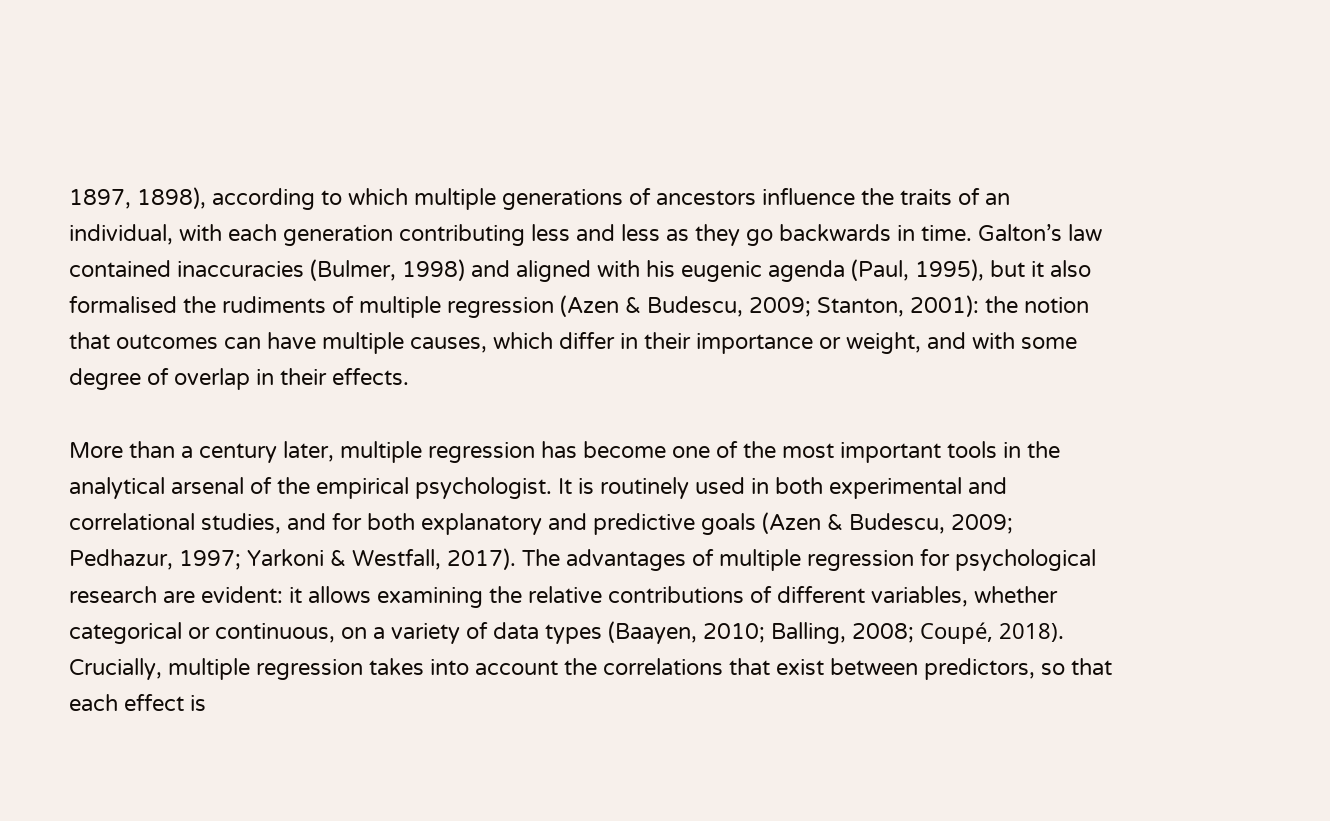1897, 1898), according to which multiple generations of ancestors influence the traits of an individual, with each generation contributing less and less as they go backwards in time. Galton’s law contained inaccuracies (Bulmer, 1998) and aligned with his eugenic agenda (Paul, 1995), but it also formalised the rudiments of multiple regression (Azen & Budescu, 2009; Stanton, 2001): the notion that outcomes can have multiple causes, which differ in their importance or weight, and with some degree of overlap in their effects.

More than a century later, multiple regression has become one of the most important tools in the analytical arsenal of the empirical psychologist. It is routinely used in both experimental and correlational studies, and for both explanatory and predictive goals (Azen & Budescu, 2009; Pedhazur, 1997; Yarkoni & Westfall, 2017). The advantages of multiple regression for psychological research are evident: it allows examining the relative contributions of different variables, whether categorical or continuous, on a variety of data types (Baayen, 2010; Balling, 2008; Coupé, 2018). Crucially, multiple regression takes into account the correlations that exist between predictors, so that each effect is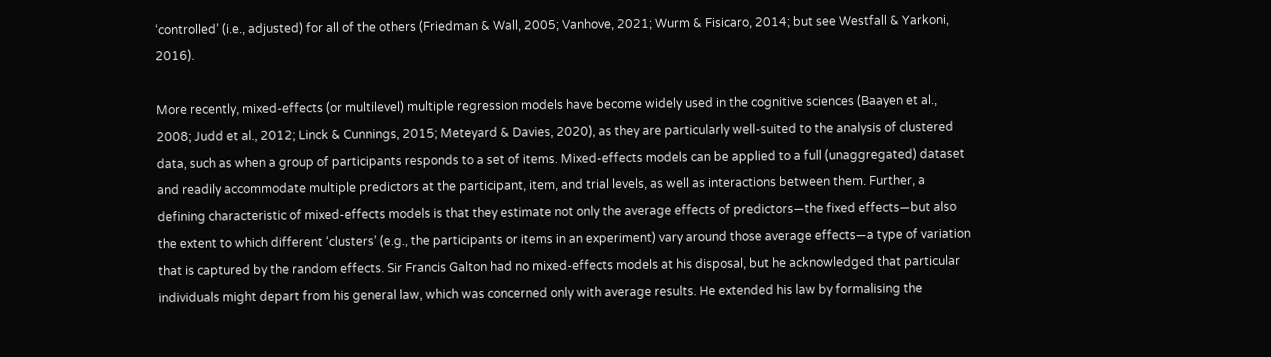‘controlled’ (i.e., adjusted) for all of the others (Friedman & Wall, 2005; Vanhove, 2021; Wurm & Fisicaro, 2014; but see Westfall & Yarkoni, 2016).

More recently, mixed-effects (or multilevel) multiple regression models have become widely used in the cognitive sciences (Baayen et al., 2008; Judd et al., 2012; Linck & Cunnings, 2015; Meteyard & Davies, 2020), as they are particularly well-suited to the analysis of clustered data, such as when a group of participants responds to a set of items. Mixed-effects models can be applied to a full (unaggregated) dataset and readily accommodate multiple predictors at the participant, item, and trial levels, as well as interactions between them. Further, a defining characteristic of mixed-effects models is that they estimate not only the average effects of predictors—the fixed effects—but also the extent to which different ‘clusters’ (e.g., the participants or items in an experiment) vary around those average effects—a type of variation that is captured by the random effects. Sir Francis Galton had no mixed-effects models at his disposal, but he acknowledged that particular individuals might depart from his general law, which was concerned only with average results. He extended his law by formalising the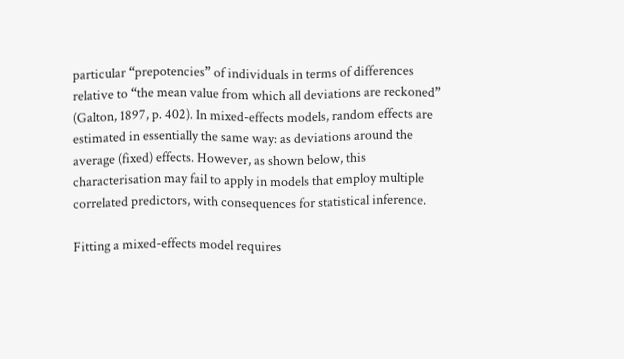particular “prepotencies” of individuals in terms of differences relative to “the mean value from which all deviations are reckoned” (Galton, 1897, p. 402). In mixed-effects models, random effects are estimated in essentially the same way: as deviations around the average (fixed) effects. However, as shown below, this characterisation may fail to apply in models that employ multiple correlated predictors, with consequences for statistical inference.

Fitting a mixed-effects model requires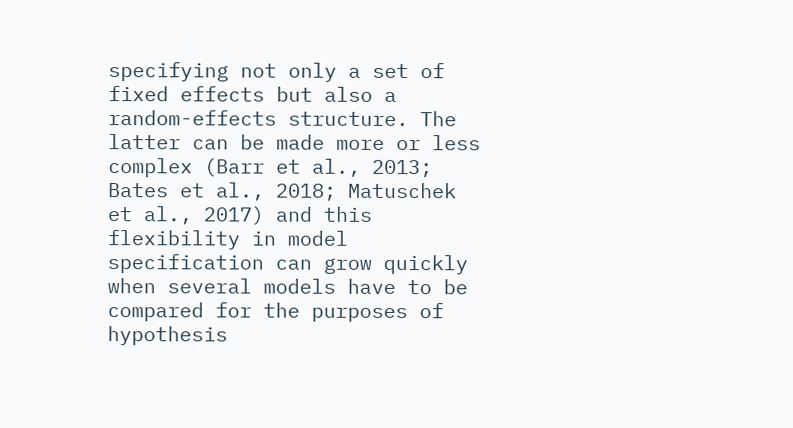specifying not only a set of fixed effects but also a random-effects structure. The latter can be made more or less complex (Barr et al., 2013; Bates et al., 2018; Matuschek et al., 2017) and this flexibility in model specification can grow quickly when several models have to be compared for the purposes of hypothesis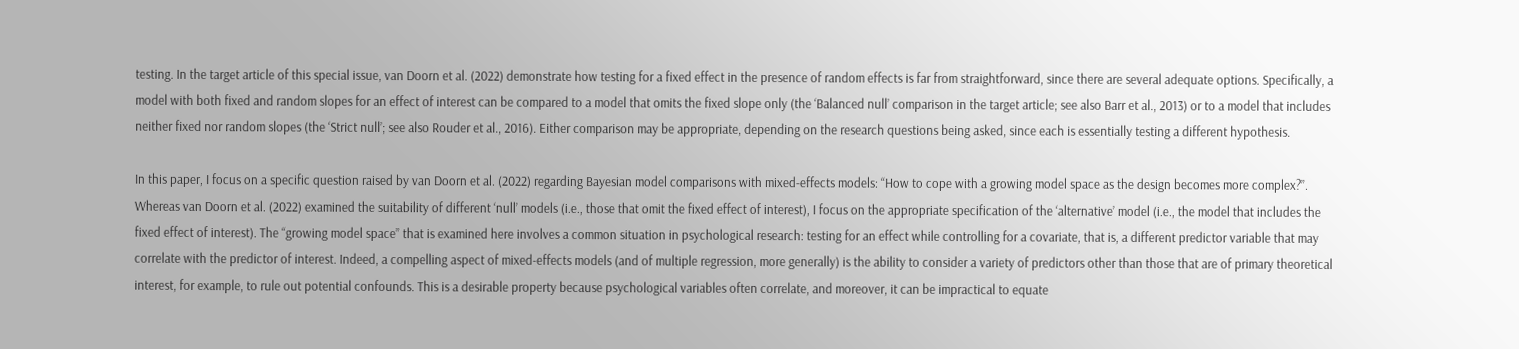testing. In the target article of this special issue, van Doorn et al. (2022) demonstrate how testing for a fixed effect in the presence of random effects is far from straightforward, since there are several adequate options. Specifically, a model with both fixed and random slopes for an effect of interest can be compared to a model that omits the fixed slope only (the ‘Balanced null’ comparison in the target article; see also Barr et al., 2013) or to a model that includes neither fixed nor random slopes (the ‘Strict null’; see also Rouder et al., 2016). Either comparison may be appropriate, depending on the research questions being asked, since each is essentially testing a different hypothesis.

In this paper, I focus on a specific question raised by van Doorn et al. (2022) regarding Bayesian model comparisons with mixed-effects models: “How to cope with a growing model space as the design becomes more complex?”. Whereas van Doorn et al. (2022) examined the suitability of different ‘null’ models (i.e., those that omit the fixed effect of interest), I focus on the appropriate specification of the ‘alternative’ model (i.e., the model that includes the fixed effect of interest). The “growing model space” that is examined here involves a common situation in psychological research: testing for an effect while controlling for a covariate, that is, a different predictor variable that may correlate with the predictor of interest. Indeed, a compelling aspect of mixed-effects models (and of multiple regression, more generally) is the ability to consider a variety of predictors other than those that are of primary theoretical interest, for example, to rule out potential confounds. This is a desirable property because psychological variables often correlate, and moreover, it can be impractical to equate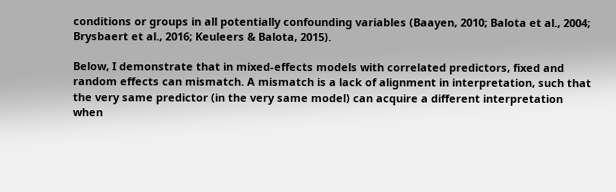conditions or groups in all potentially confounding variables (Baayen, 2010; Balota et al., 2004; Brysbaert et al., 2016; Keuleers & Balota, 2015).

Below, I demonstrate that in mixed-effects models with correlated predictors, fixed and random effects can mismatch. A mismatch is a lack of alignment in interpretation, such that the very same predictor (in the very same model) can acquire a different interpretation when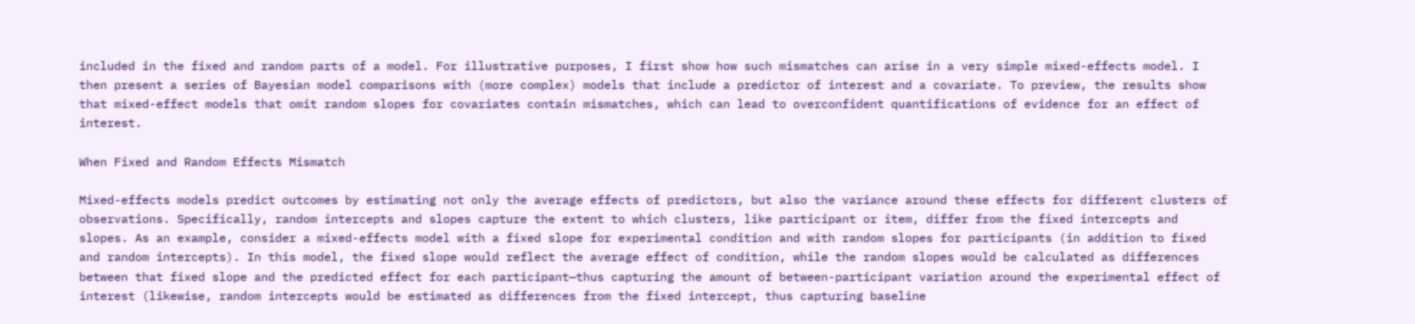included in the fixed and random parts of a model. For illustrative purposes, I first show how such mismatches can arise in a very simple mixed-effects model. I then present a series of Bayesian model comparisons with (more complex) models that include a predictor of interest and a covariate. To preview, the results show that mixed-effect models that omit random slopes for covariates contain mismatches, which can lead to overconfident quantifications of evidence for an effect of interest.

When Fixed and Random Effects Mismatch

Mixed-effects models predict outcomes by estimating not only the average effects of predictors, but also the variance around these effects for different clusters of observations. Specifically, random intercepts and slopes capture the extent to which clusters, like participant or item, differ from the fixed intercepts and slopes. As an example, consider a mixed-effects model with a fixed slope for experimental condition and with random slopes for participants (in addition to fixed and random intercepts). In this model, the fixed slope would reflect the average effect of condition, while the random slopes would be calculated as differences between that fixed slope and the predicted effect for each participant—thus capturing the amount of between-participant variation around the experimental effect of interest (likewise, random intercepts would be estimated as differences from the fixed intercept, thus capturing baseline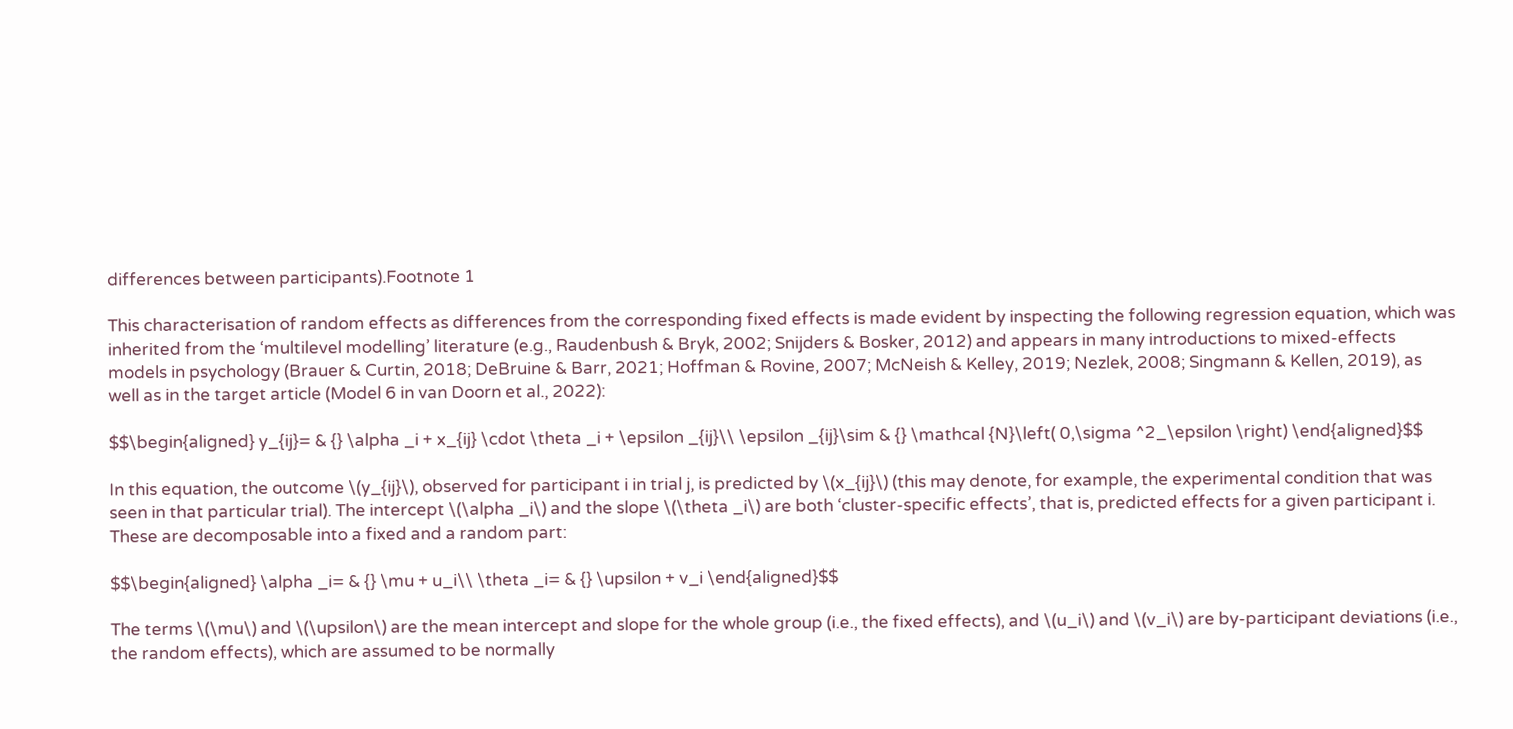differences between participants).Footnote 1

This characterisation of random effects as differences from the corresponding fixed effects is made evident by inspecting the following regression equation, which was inherited from the ‘multilevel modelling’ literature (e.g., Raudenbush & Bryk, 2002; Snijders & Bosker, 2012) and appears in many introductions to mixed-effects models in psychology (Brauer & Curtin, 2018; DeBruine & Barr, 2021; Hoffman & Rovine, 2007; McNeish & Kelley, 2019; Nezlek, 2008; Singmann & Kellen, 2019), as well as in the target article (Model 6 in van Doorn et al., 2022):

$$\begin{aligned} y_{ij}= & {} \alpha _i + x_{ij} \cdot \theta _i + \epsilon _{ij}\\ \epsilon _{ij}\sim & {} \mathcal {N}\left( 0,\sigma ^2_\epsilon \right) \end{aligned}$$

In this equation, the outcome \(y_{ij}\), observed for participant i in trial j, is predicted by \(x_{ij}\) (this may denote, for example, the experimental condition that was seen in that particular trial). The intercept \(\alpha _i\) and the slope \(\theta _i\) are both ‘cluster-specific effects’, that is, predicted effects for a given participant i. These are decomposable into a fixed and a random part:

$$\begin{aligned} \alpha _i= & {} \mu + u_i\\ \theta _i= & {} \upsilon + v_i \end{aligned}$$

The terms \(\mu\) and \(\upsilon\) are the mean intercept and slope for the whole group (i.e., the fixed effects), and \(u_i\) and \(v_i\) are by-participant deviations (i.e., the random effects), which are assumed to be normally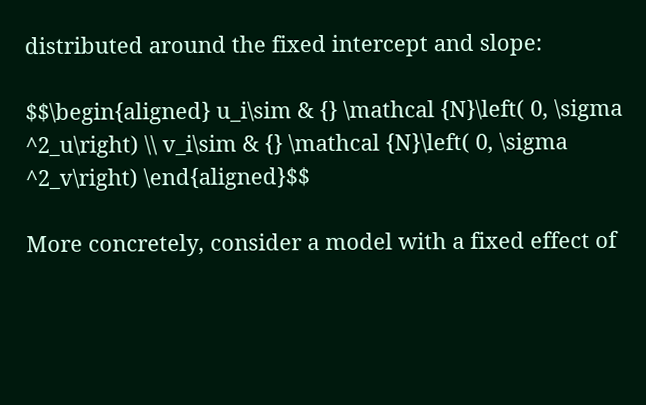distributed around the fixed intercept and slope:

$$\begin{aligned} u_i\sim & {} \mathcal {N}\left( 0, \sigma ^2_u\right) \\ v_i\sim & {} \mathcal {N}\left( 0, \sigma ^2_v\right) \end{aligned}$$

More concretely, consider a model with a fixed effect of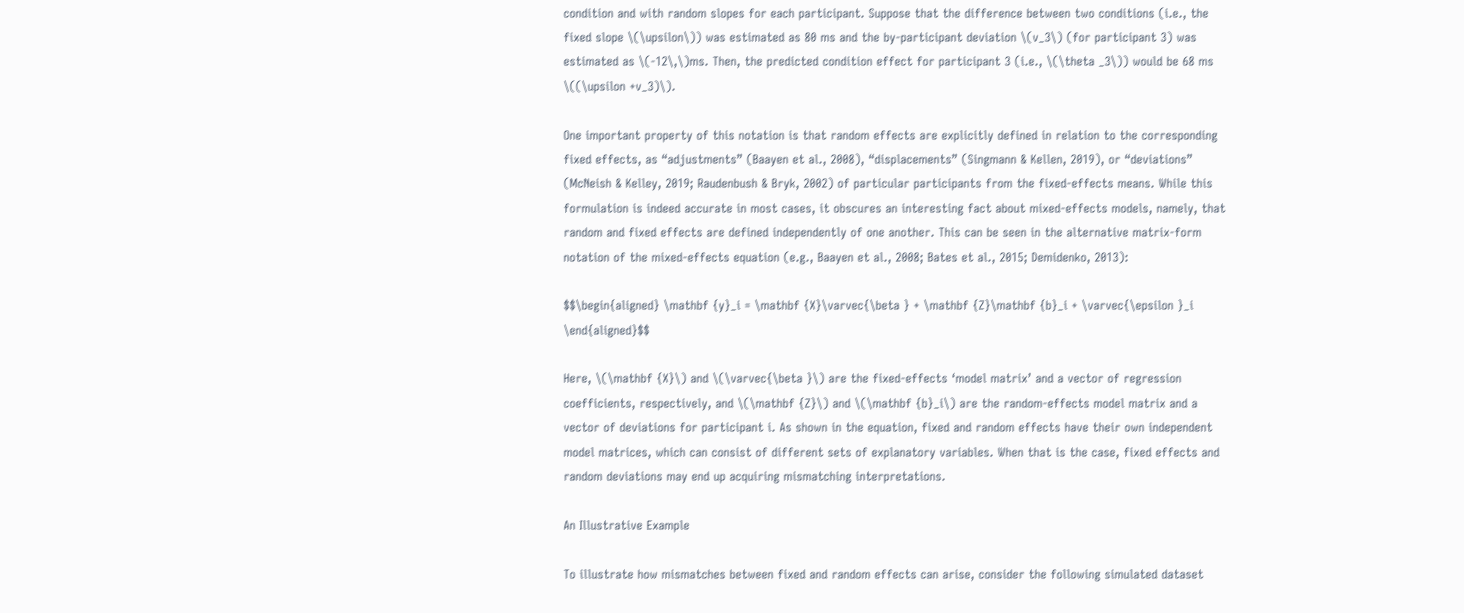condition and with random slopes for each participant. Suppose that the difference between two conditions (i.e., the fixed slope \(\upsilon\)) was estimated as 80 ms and the by-participant deviation \(v_3\) (for participant 3) was estimated as \(-12\,\)ms. Then, the predicted condition effect for participant 3 (i.e., \(\theta _3\)) would be 68 ms \((\upsilon +v_3)\).

One important property of this notation is that random effects are explicitly defined in relation to the corresponding fixed effects, as “adjustments” (Baayen et al., 2008), “displacements” (Singmann & Kellen, 2019), or “deviations” (McNeish & Kelley, 2019; Raudenbush & Bryk, 2002) of particular participants from the fixed-effects means. While this formulation is indeed accurate in most cases, it obscures an interesting fact about mixed-effects models, namely, that random and fixed effects are defined independently of one another. This can be seen in the alternative matrix-form notation of the mixed-effects equation (e.g., Baayen et al., 2008; Bates et al., 2015; Demidenko, 2013):

$$\begin{aligned} \mathbf {y}_i = \mathbf {X}\varvec{\beta } + \mathbf {Z}\mathbf {b}_i + \varvec{\epsilon }_i \end{aligned}$$

Here, \(\mathbf {X}\) and \(\varvec{\beta }\) are the fixed-effects ‘model matrix’ and a vector of regression coefficients, respectively, and \(\mathbf {Z}\) and \(\mathbf {b}_i\) are the random-effects model matrix and a vector of deviations for participant i. As shown in the equation, fixed and random effects have their own independent model matrices, which can consist of different sets of explanatory variables. When that is the case, fixed effects and random deviations may end up acquiring mismatching interpretations.

An Illustrative Example

To illustrate how mismatches between fixed and random effects can arise, consider the following simulated dataset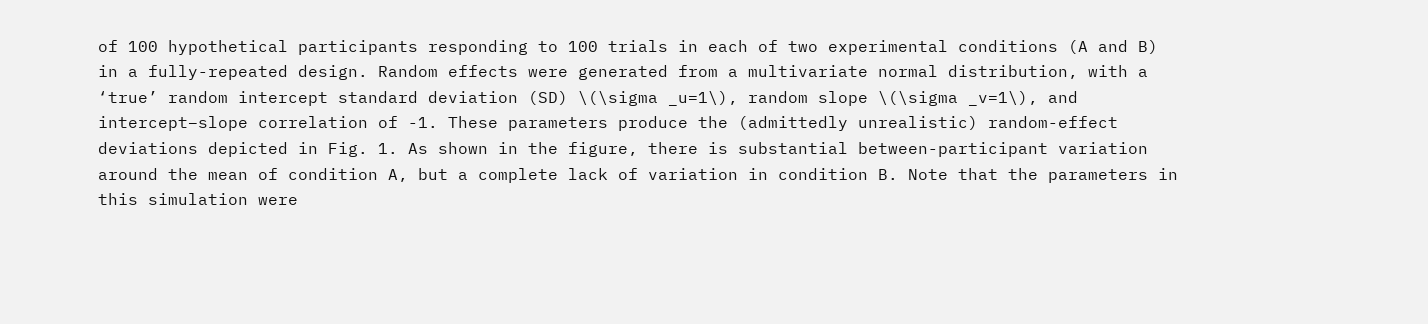of 100 hypothetical participants responding to 100 trials in each of two experimental conditions (A and B) in a fully-repeated design. Random effects were generated from a multivariate normal distribution, with a ‘true’ random intercept standard deviation (SD) \(\sigma _u=1\), random slope \(\sigma _v=1\), and intercept–slope correlation of -1. These parameters produce the (admittedly unrealistic) random-effect deviations depicted in Fig. 1. As shown in the figure, there is substantial between-participant variation around the mean of condition A, but a complete lack of variation in condition B. Note that the parameters in this simulation were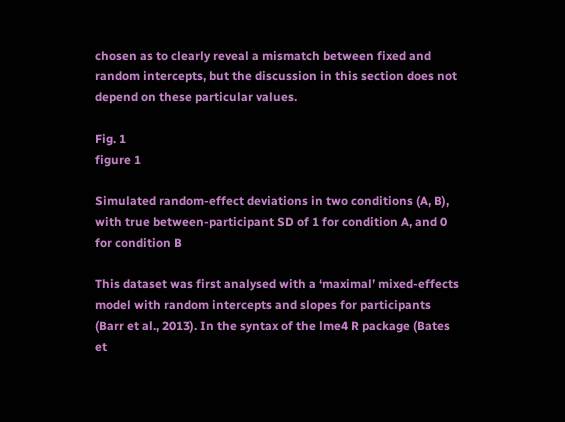chosen as to clearly reveal a mismatch between fixed and random intercepts, but the discussion in this section does not depend on these particular values.

Fig. 1
figure 1

Simulated random-effect deviations in two conditions (A, B), with true between-participant SD of 1 for condition A, and 0 for condition B

This dataset was first analysed with a ‘maximal’ mixed-effects model with random intercepts and slopes for participants (Barr et al., 2013). In the syntax of the lme4 R package (Bates et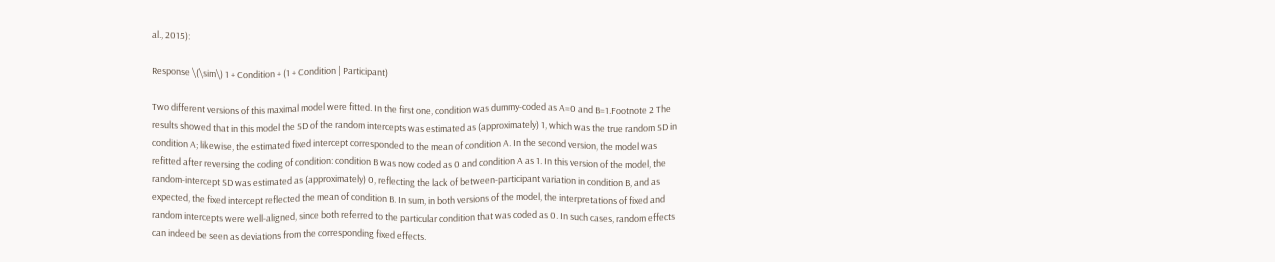al., 2015):

Response \(\sim\) 1 + Condition + (1 + Condition | Participant)

Two different versions of this maximal model were fitted. In the first one, condition was dummy-coded as A=0 and B=1.Footnote 2 The results showed that in this model the SD of the random intercepts was estimated as (approximately) 1, which was the true random SD in condition A; likewise, the estimated fixed intercept corresponded to the mean of condition A. In the second version, the model was refitted after reversing the coding of condition: condition B was now coded as 0 and condition A as 1. In this version of the model, the random-intercept SD was estimated as (approximately) 0, reflecting the lack of between-participant variation in condition B, and as expected, the fixed intercept reflected the mean of condition B. In sum, in both versions of the model, the interpretations of fixed and random intercepts were well-aligned, since both referred to the particular condition that was coded as 0. In such cases, random effects can indeed be seen as deviations from the corresponding fixed effects.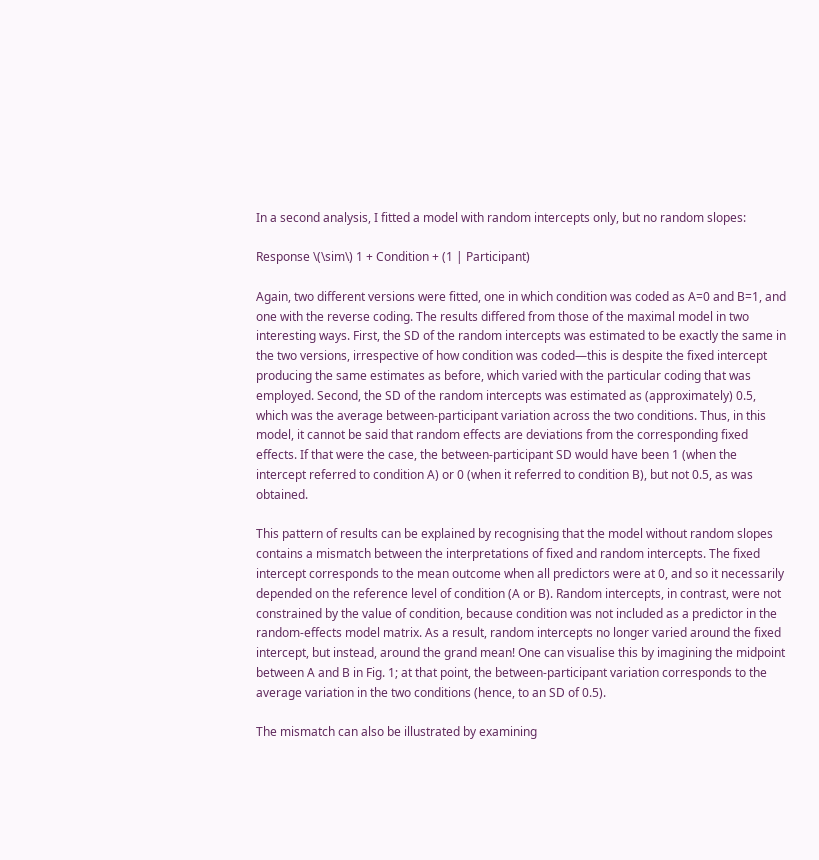In a second analysis, I fitted a model with random intercepts only, but no random slopes:

Response \(\sim\) 1 + Condition + (1 | Participant)

Again, two different versions were fitted, one in which condition was coded as A=0 and B=1, and one with the reverse coding. The results differed from those of the maximal model in two interesting ways. First, the SD of the random intercepts was estimated to be exactly the same in the two versions, irrespective of how condition was coded—this is despite the fixed intercept producing the same estimates as before, which varied with the particular coding that was employed. Second, the SD of the random intercepts was estimated as (approximately) 0.5, which was the average between-participant variation across the two conditions. Thus, in this model, it cannot be said that random effects are deviations from the corresponding fixed effects. If that were the case, the between-participant SD would have been 1 (when the intercept referred to condition A) or 0 (when it referred to condition B), but not 0.5, as was obtained.

This pattern of results can be explained by recognising that the model without random slopes contains a mismatch between the interpretations of fixed and random intercepts. The fixed intercept corresponds to the mean outcome when all predictors were at 0, and so it necessarily depended on the reference level of condition (A or B). Random intercepts, in contrast, were not constrained by the value of condition, because condition was not included as a predictor in the random-effects model matrix. As a result, random intercepts no longer varied around the fixed intercept, but instead, around the grand mean! One can visualise this by imagining the midpoint between A and B in Fig. 1; at that point, the between-participant variation corresponds to the average variation in the two conditions (hence, to an SD of 0.5).

The mismatch can also be illustrated by examining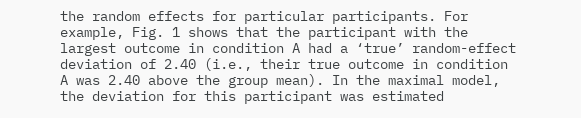the random effects for particular participants. For example, Fig. 1 shows that the participant with the largest outcome in condition A had a ‘true’ random-effect deviation of 2.40 (i.e., their true outcome in condition A was 2.40 above the group mean). In the maximal model, the deviation for this participant was estimated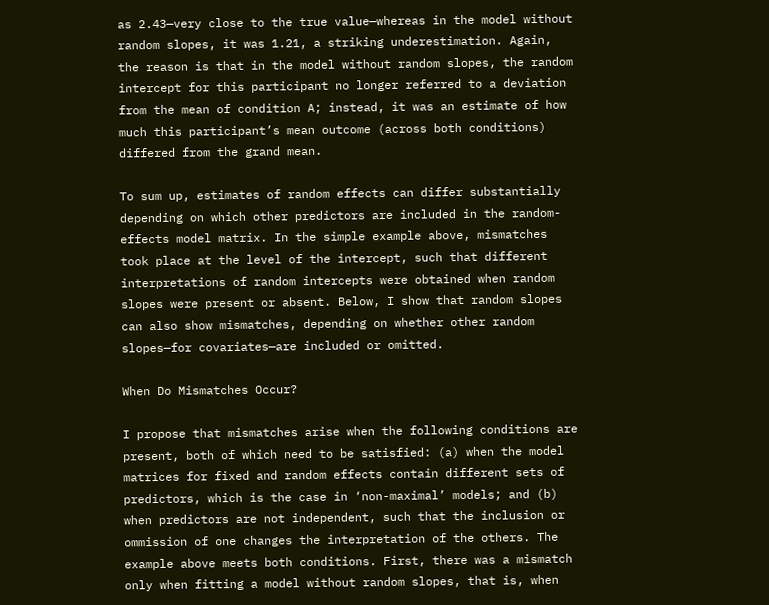as 2.43—very close to the true value—whereas in the model without random slopes, it was 1.21, a striking underestimation. Again, the reason is that in the model without random slopes, the random intercept for this participant no longer referred to a deviation from the mean of condition A; instead, it was an estimate of how much this participant’s mean outcome (across both conditions) differed from the grand mean.

To sum up, estimates of random effects can differ substantially depending on which other predictors are included in the random-effects model matrix. In the simple example above, mismatches took place at the level of the intercept, such that different interpretations of random intercepts were obtained when random slopes were present or absent. Below, I show that random slopes can also show mismatches, depending on whether other random slopes—for covariates—are included or omitted.

When Do Mismatches Occur?

I propose that mismatches arise when the following conditions are present, both of which need to be satisfied: (a) when the model matrices for fixed and random effects contain different sets of predictors, which is the case in ‘non-maximal’ models; and (b) when predictors are not independent, such that the inclusion or ommission of one changes the interpretation of the others. The example above meets both conditions. First, there was a mismatch only when fitting a model without random slopes, that is, when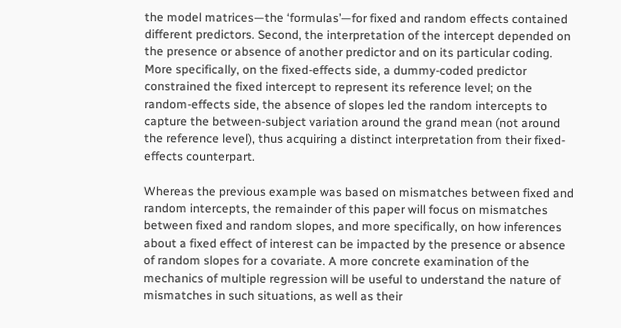the model matrices—the ‘formulas’—for fixed and random effects contained different predictors. Second, the interpretation of the intercept depended on the presence or absence of another predictor and on its particular coding. More specifically, on the fixed-effects side, a dummy-coded predictor constrained the fixed intercept to represent its reference level; on the random-effects side, the absence of slopes led the random intercepts to capture the between-subject variation around the grand mean (not around the reference level), thus acquiring a distinct interpretation from their fixed-effects counterpart.

Whereas the previous example was based on mismatches between fixed and random intercepts, the remainder of this paper will focus on mismatches between fixed and random slopes, and more specifically, on how inferences about a fixed effect of interest can be impacted by the presence or absence of random slopes for a covariate. A more concrete examination of the mechanics of multiple regression will be useful to understand the nature of mismatches in such situations, as well as their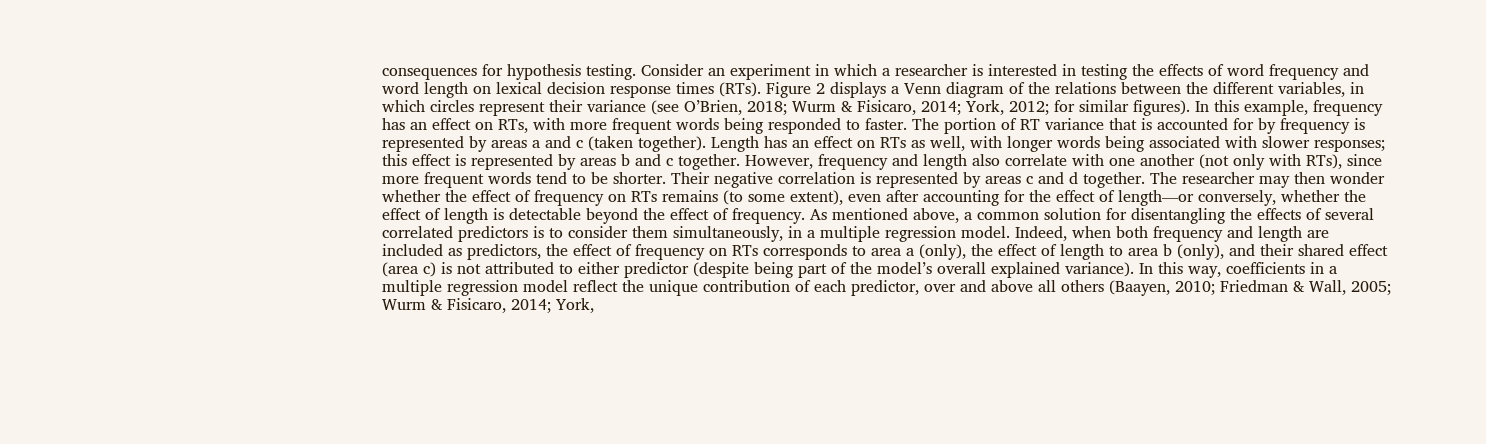consequences for hypothesis testing. Consider an experiment in which a researcher is interested in testing the effects of word frequency and word length on lexical decision response times (RTs). Figure 2 displays a Venn diagram of the relations between the different variables, in which circles represent their variance (see O’Brien, 2018; Wurm & Fisicaro, 2014; York, 2012; for similar figures). In this example, frequency has an effect on RTs, with more frequent words being responded to faster. The portion of RT variance that is accounted for by frequency is represented by areas a and c (taken together). Length has an effect on RTs as well, with longer words being associated with slower responses; this effect is represented by areas b and c together. However, frequency and length also correlate with one another (not only with RTs), since more frequent words tend to be shorter. Their negative correlation is represented by areas c and d together. The researcher may then wonder whether the effect of frequency on RTs remains (to some extent), even after accounting for the effect of length—or conversely, whether the effect of length is detectable beyond the effect of frequency. As mentioned above, a common solution for disentangling the effects of several correlated predictors is to consider them simultaneously, in a multiple regression model. Indeed, when both frequency and length are included as predictors, the effect of frequency on RTs corresponds to area a (only), the effect of length to area b (only), and their shared effect (area c) is not attributed to either predictor (despite being part of the model’s overall explained variance). In this way, coefficients in a multiple regression model reflect the unique contribution of each predictor, over and above all others (Baayen, 2010; Friedman & Wall, 2005; Wurm & Fisicaro, 2014; York,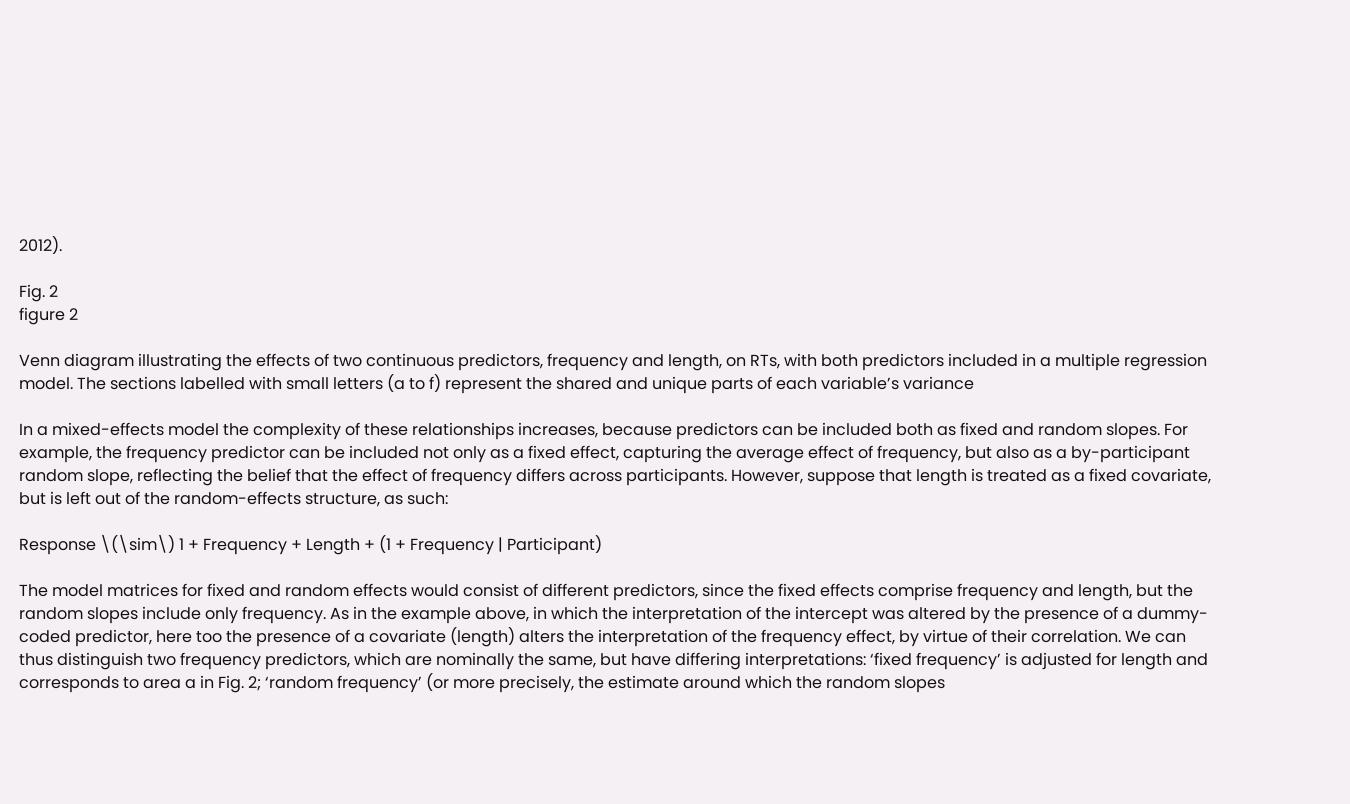2012).

Fig. 2
figure 2

Venn diagram illustrating the effects of two continuous predictors, frequency and length, on RTs, with both predictors included in a multiple regression model. The sections labelled with small letters (a to f) represent the shared and unique parts of each variable’s variance

In a mixed-effects model the complexity of these relationships increases, because predictors can be included both as fixed and random slopes. For example, the frequency predictor can be included not only as a fixed effect, capturing the average effect of frequency, but also as a by-participant random slope, reflecting the belief that the effect of frequency differs across participants. However, suppose that length is treated as a fixed covariate, but is left out of the random-effects structure, as such:

Response \(\sim\) 1 + Frequency + Length + (1 + Frequency | Participant)

The model matrices for fixed and random effects would consist of different predictors, since the fixed effects comprise frequency and length, but the random slopes include only frequency. As in the example above, in which the interpretation of the intercept was altered by the presence of a dummy-coded predictor, here too the presence of a covariate (length) alters the interpretation of the frequency effect, by virtue of their correlation. We can thus distinguish two frequency predictors, which are nominally the same, but have differing interpretations: ‘fixed frequency’ is adjusted for length and corresponds to area a in Fig. 2; ‘random frequency’ (or more precisely, the estimate around which the random slopes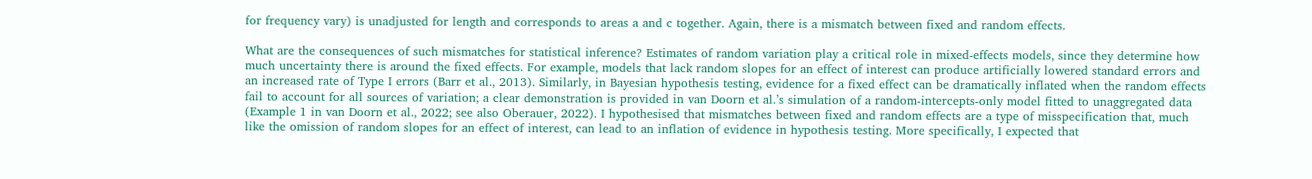for frequency vary) is unadjusted for length and corresponds to areas a and c together. Again, there is a mismatch between fixed and random effects.

What are the consequences of such mismatches for statistical inference? Estimates of random variation play a critical role in mixed-effects models, since they determine how much uncertainty there is around the fixed effects. For example, models that lack random slopes for an effect of interest can produce artificially lowered standard errors and an increased rate of Type I errors (Barr et al., 2013). Similarly, in Bayesian hypothesis testing, evidence for a fixed effect can be dramatically inflated when the random effects fail to account for all sources of variation; a clear demonstration is provided in van Doorn et al.’s simulation of a random-intercepts-only model fitted to unaggregated data (Example 1 in van Doorn et al., 2022; see also Oberauer, 2022). I hypothesised that mismatches between fixed and random effects are a type of misspecification that, much like the omission of random slopes for an effect of interest, can lead to an inflation of evidence in hypothesis testing. More specifically, I expected that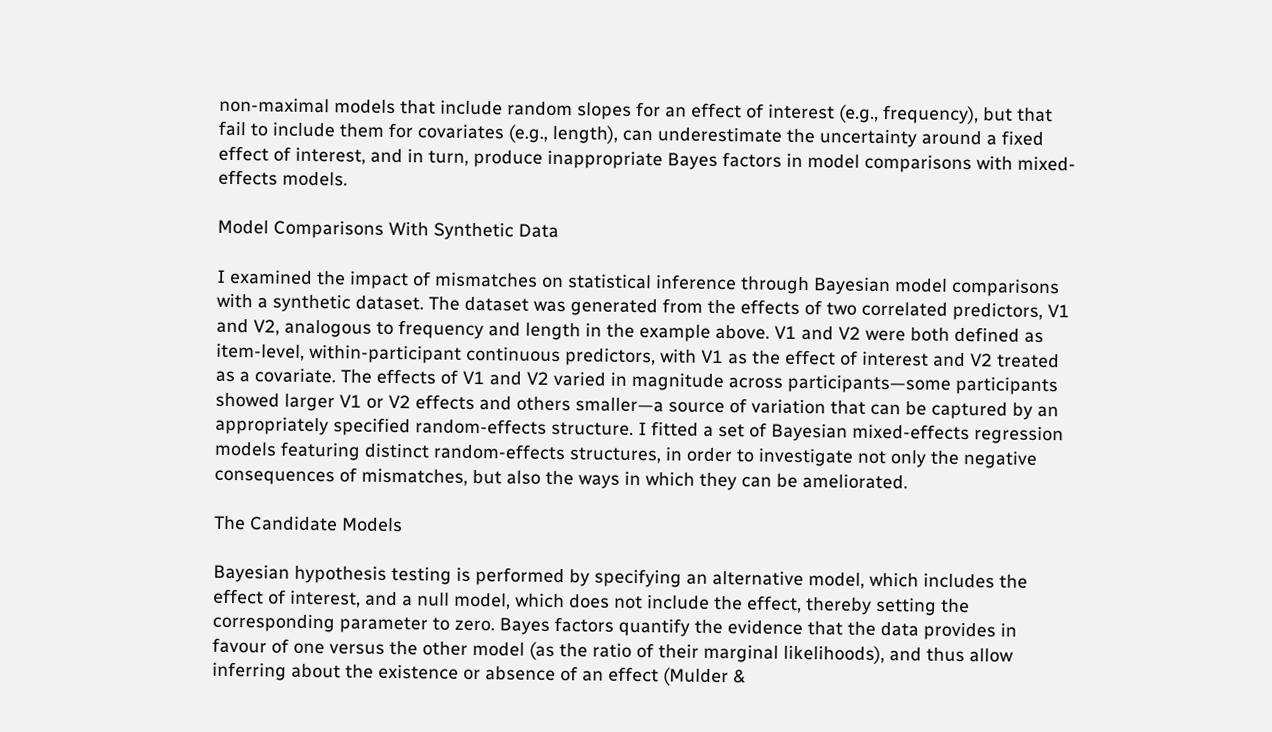non-maximal models that include random slopes for an effect of interest (e.g., frequency), but that fail to include them for covariates (e.g., length), can underestimate the uncertainty around a fixed effect of interest, and in turn, produce inappropriate Bayes factors in model comparisons with mixed-effects models.

Model Comparisons With Synthetic Data

I examined the impact of mismatches on statistical inference through Bayesian model comparisons with a synthetic dataset. The dataset was generated from the effects of two correlated predictors, V1 and V2, analogous to frequency and length in the example above. V1 and V2 were both defined as item-level, within-participant continuous predictors, with V1 as the effect of interest and V2 treated as a covariate. The effects of V1 and V2 varied in magnitude across participants—some participants showed larger V1 or V2 effects and others smaller—a source of variation that can be captured by an appropriately specified random-effects structure. I fitted a set of Bayesian mixed-effects regression models featuring distinct random-effects structures, in order to investigate not only the negative consequences of mismatches, but also the ways in which they can be ameliorated.

The Candidate Models

Bayesian hypothesis testing is performed by specifying an alternative model, which includes the effect of interest, and a null model, which does not include the effect, thereby setting the corresponding parameter to zero. Bayes factors quantify the evidence that the data provides in favour of one versus the other model (as the ratio of their marginal likelihoods), and thus allow inferring about the existence or absence of an effect (Mulder &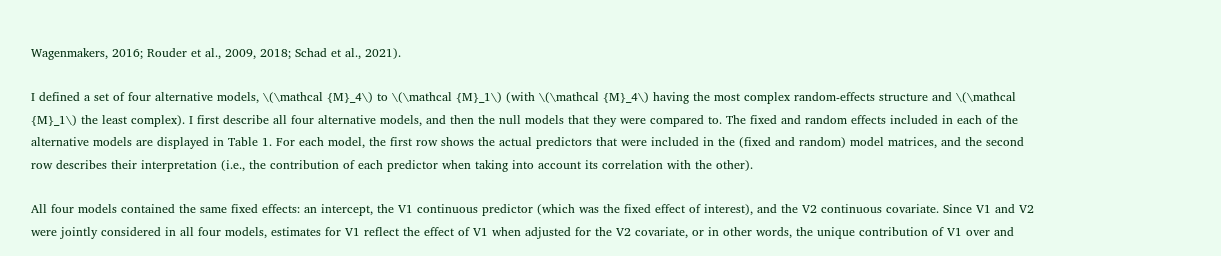Wagenmakers, 2016; Rouder et al., 2009, 2018; Schad et al., 2021).

I defined a set of four alternative models, \(\mathcal {M}_4\) to \(\mathcal {M}_1\) (with \(\mathcal {M}_4\) having the most complex random-effects structure and \(\mathcal {M}_1\) the least complex). I first describe all four alternative models, and then the null models that they were compared to. The fixed and random effects included in each of the alternative models are displayed in Table 1. For each model, the first row shows the actual predictors that were included in the (fixed and random) model matrices, and the second row describes their interpretation (i.e., the contribution of each predictor when taking into account its correlation with the other).

All four models contained the same fixed effects: an intercept, the V1 continuous predictor (which was the fixed effect of interest), and the V2 continuous covariate. Since V1 and V2 were jointly considered in all four models, estimates for V1 reflect the effect of V1 when adjusted for the V2 covariate, or in other words, the unique contribution of V1 over and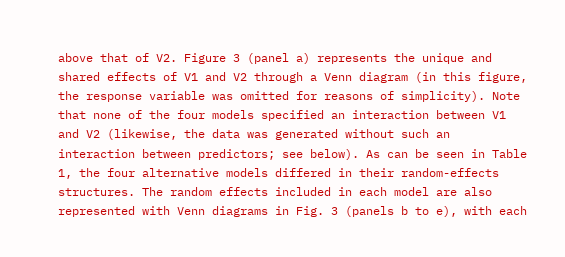above that of V2. Figure 3 (panel a) represents the unique and shared effects of V1 and V2 through a Venn diagram (in this figure, the response variable was omitted for reasons of simplicity). Note that none of the four models specified an interaction between V1 and V2 (likewise, the data was generated without such an interaction between predictors; see below). As can be seen in Table 1, the four alternative models differed in their random-effects structures. The random effects included in each model are also represented with Venn diagrams in Fig. 3 (panels b to e), with each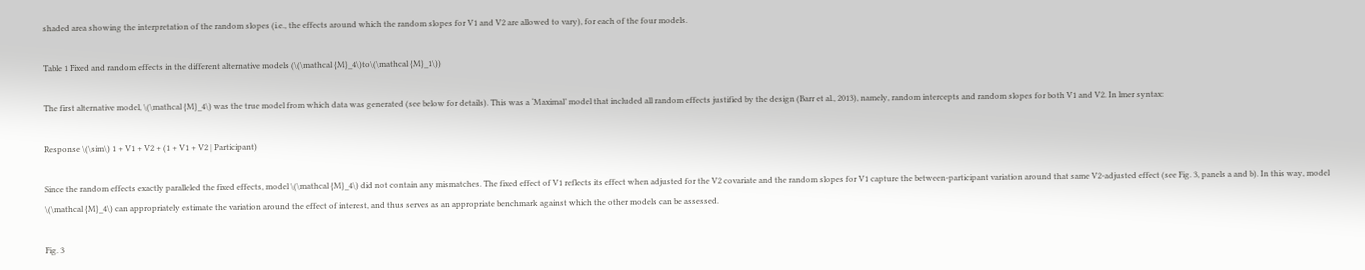shaded area showing the interpretation of the random slopes (i.e., the effects around which the random slopes for V1 and V2 are allowed to vary), for each of the four models.

Table 1 Fixed and random effects in the different alternative models (\(\mathcal {M}_4\)to\(\mathcal {M}_1\))

The first alternative model, \(\mathcal {M}_4\) was the true model from which data was generated (see below for details). This was a ‘Maximal’ model that included all random effects justified by the design (Barr et al., 2013), namely, random intercepts and random slopes for both V1 and V2. In lmer syntax:

Response \(\sim\) 1 + V1 + V2 + (1 + V1 + V2 | Participant)

Since the random effects exactly paralleled the fixed effects, model \(\mathcal {M}_4\) did not contain any mismatches. The fixed effect of V1 reflects its effect when adjusted for the V2 covariate and the random slopes for V1 capture the between-participant variation around that same V2-adjusted effect (see Fig. 3, panels a and b). In this way, model \(\mathcal {M}_4\) can appropriately estimate the variation around the effect of interest, and thus serves as an appropriate benchmark against which the other models can be assessed.

Fig. 3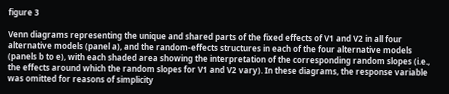figure 3

Venn diagrams representing the unique and shared parts of the fixed effects of V1 and V2 in all four alternative models (panel a), and the random-effects structures in each of the four alternative models (panels b to e), with each shaded area showing the interpretation of the corresponding random slopes (i.e., the effects around which the random slopes for V1 and V2 vary). In these diagrams, the response variable was omitted for reasons of simplicity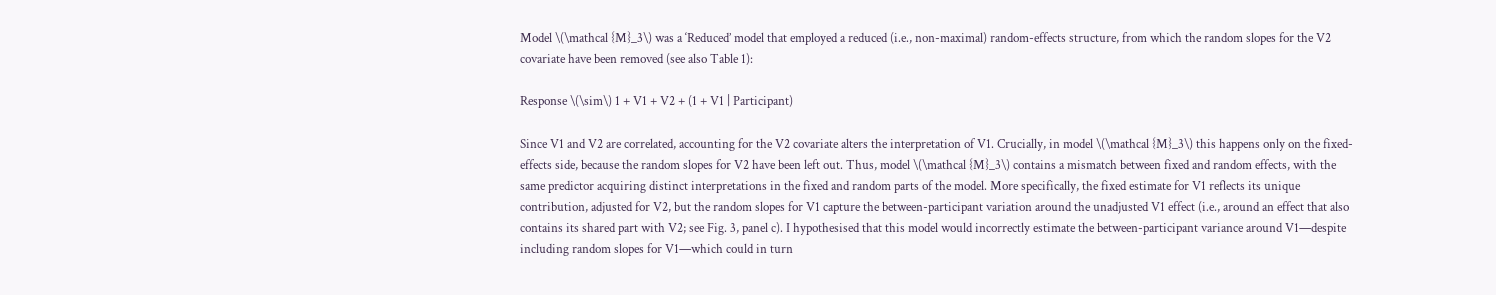Model \(\mathcal {M}_3\) was a ‘Reduced’ model that employed a reduced (i.e., non-maximal) random-effects structure, from which the random slopes for the V2 covariate have been removed (see also Table 1):

Response \(\sim\) 1 + V1 + V2 + (1 + V1 | Participant)

Since V1 and V2 are correlated, accounting for the V2 covariate alters the interpretation of V1. Crucially, in model \(\mathcal {M}_3\) this happens only on the fixed-effects side, because the random slopes for V2 have been left out. Thus, model \(\mathcal {M}_3\) contains a mismatch between fixed and random effects, with the same predictor acquiring distinct interpretations in the fixed and random parts of the model. More specifically, the fixed estimate for V1 reflects its unique contribution, adjusted for V2, but the random slopes for V1 capture the between-participant variation around the unadjusted V1 effect (i.e., around an effect that also contains its shared part with V2; see Fig. 3, panel c). I hypothesised that this model would incorrectly estimate the between-participant variance around V1—despite including random slopes for V1—which could in turn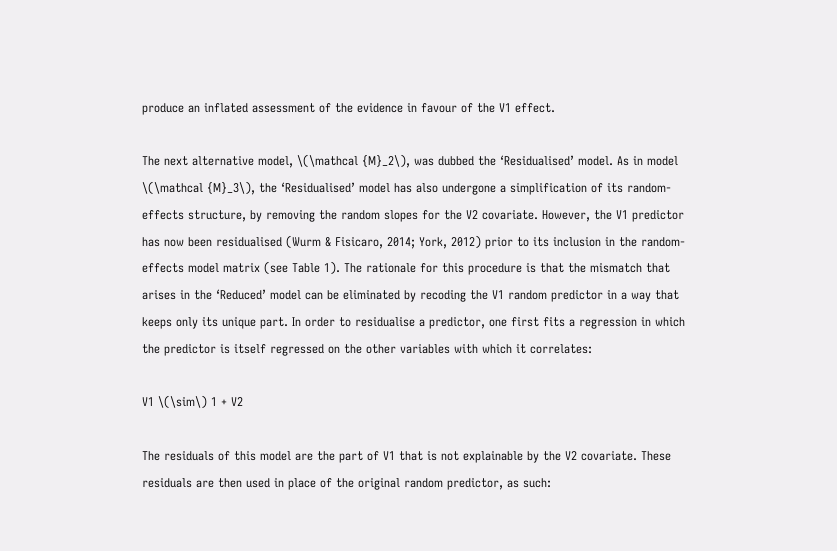produce an inflated assessment of the evidence in favour of the V1 effect.

The next alternative model, \(\mathcal {M}_2\), was dubbed the ‘Residualised’ model. As in model \(\mathcal {M}_3\), the ‘Residualised’ model has also undergone a simplification of its random-effects structure, by removing the random slopes for the V2 covariate. However, the V1 predictor has now been residualised (Wurm & Fisicaro, 2014; York, 2012) prior to its inclusion in the random-effects model matrix (see Table 1). The rationale for this procedure is that the mismatch that arises in the ‘Reduced’ model can be eliminated by recoding the V1 random predictor in a way that keeps only its unique part. In order to residualise a predictor, one first fits a regression in which the predictor is itself regressed on the other variables with which it correlates:

V1 \(\sim\) 1 + V2

The residuals of this model are the part of V1 that is not explainable by the V2 covariate. These residuals are then used in place of the original random predictor, as such: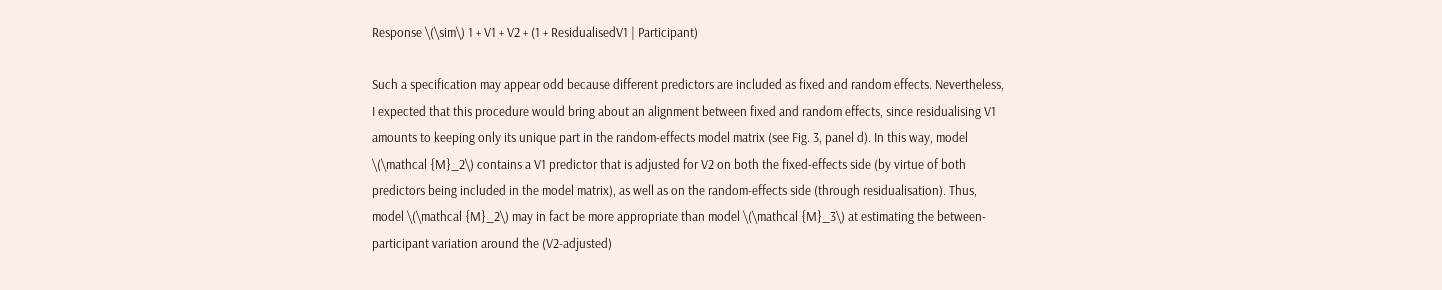Response \(\sim\) 1 + V1 + V2 + (1 + ResidualisedV1 | Participant)

Such a specification may appear odd because different predictors are included as fixed and random effects. Nevertheless, I expected that this procedure would bring about an alignment between fixed and random effects, since residualising V1 amounts to keeping only its unique part in the random-effects model matrix (see Fig. 3, panel d). In this way, model \(\mathcal {M}_2\) contains a V1 predictor that is adjusted for V2 on both the fixed-effects side (by virtue of both predictors being included in the model matrix), as well as on the random-effects side (through residualisation). Thus, model \(\mathcal {M}_2\) may in fact be more appropriate than model \(\mathcal {M}_3\) at estimating the between-participant variation around the (V2-adjusted)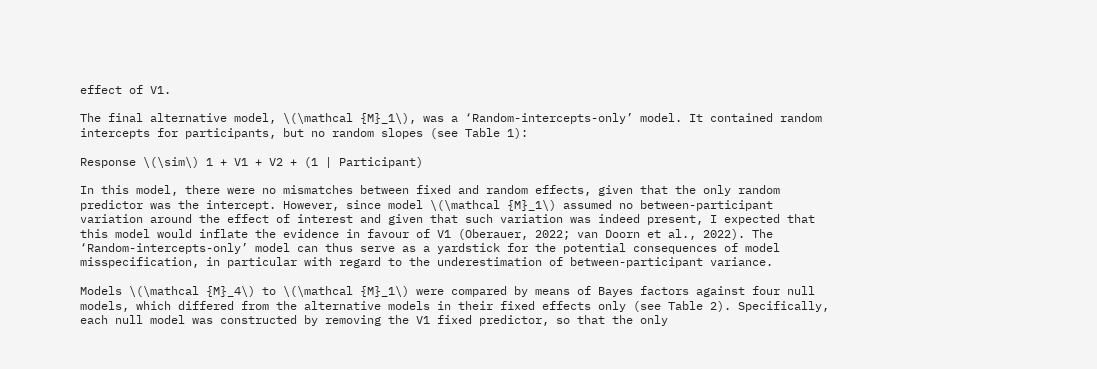effect of V1.

The final alternative model, \(\mathcal {M}_1\), was a ‘Random-intercepts-only’ model. It contained random intercepts for participants, but no random slopes (see Table 1):

Response \(\sim\) 1 + V1 + V2 + (1 | Participant)

In this model, there were no mismatches between fixed and random effects, given that the only random predictor was the intercept. However, since model \(\mathcal {M}_1\) assumed no between-participant variation around the effect of interest and given that such variation was indeed present, I expected that this model would inflate the evidence in favour of V1 (Oberauer, 2022; van Doorn et al., 2022). The ‘Random-intercepts-only’ model can thus serve as a yardstick for the potential consequences of model misspecification, in particular with regard to the underestimation of between-participant variance.

Models \(\mathcal {M}_4\) to \(\mathcal {M}_1\) were compared by means of Bayes factors against four null models, which differed from the alternative models in their fixed effects only (see Table 2). Specifically, each null model was constructed by removing the V1 fixed predictor, so that the only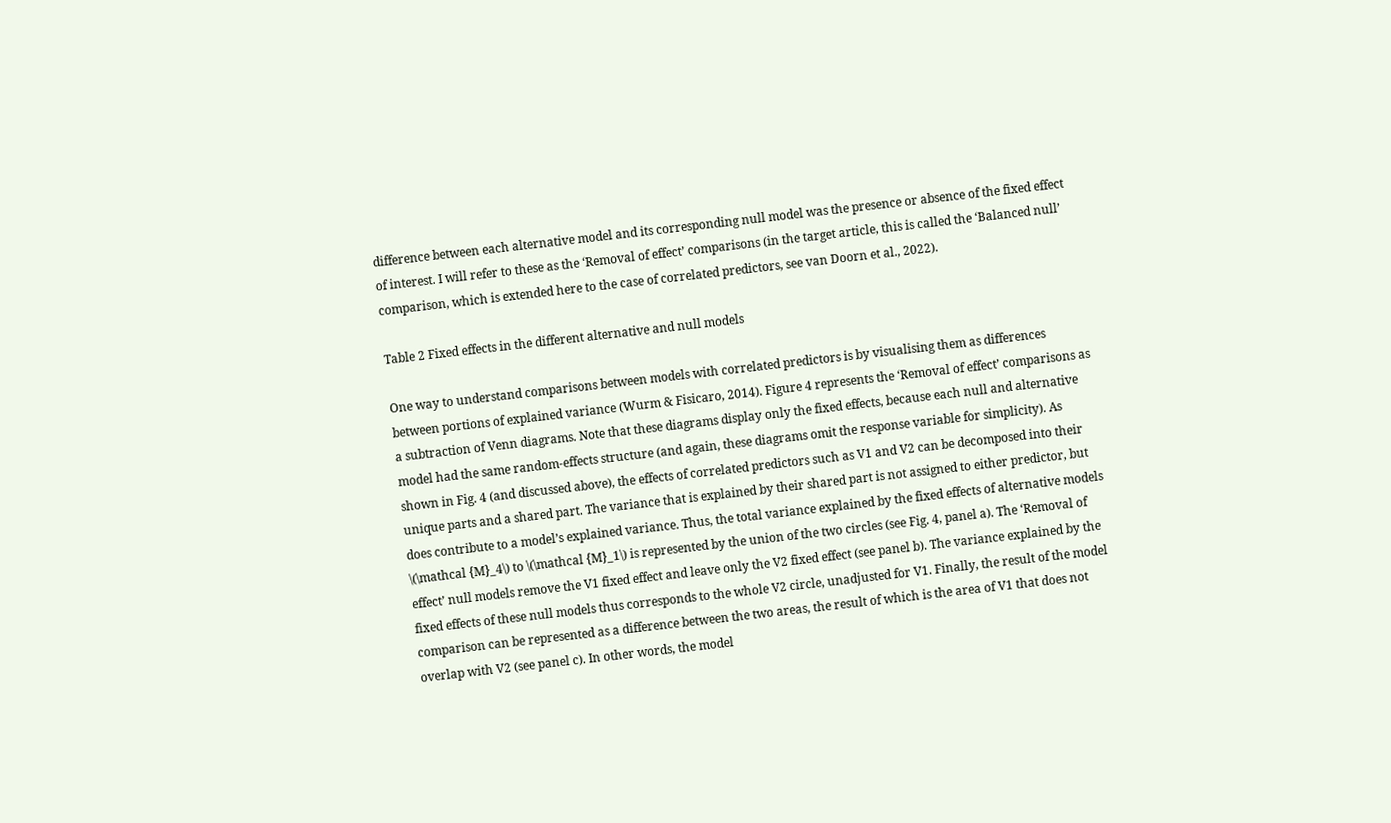difference between each alternative model and its corresponding null model was the presence or absence of the fixed effect of interest. I will refer to these as the ‘Removal of effect’ comparisons (in the target article, this is called the ‘Balanced null’ comparison, which is extended here to the case of correlated predictors, see van Doorn et al., 2022).

Table 2 Fixed effects in the different alternative and null models

One way to understand comparisons between models with correlated predictors is by visualising them as differences between portions of explained variance (Wurm & Fisicaro, 2014). Figure 4 represents the ‘Removal of effect’ comparisons as a subtraction of Venn diagrams. Note that these diagrams display only the fixed effects, because each null and alternative model had the same random-effects structure (and again, these diagrams omit the response variable for simplicity). As shown in Fig. 4 (and discussed above), the effects of correlated predictors such as V1 and V2 can be decomposed into their unique parts and a shared part. The variance that is explained by their shared part is not assigned to either predictor, but does contribute to a model’s explained variance. Thus, the total variance explained by the fixed effects of alternative models \(\mathcal {M}_4\) to \(\mathcal {M}_1\) is represented by the union of the two circles (see Fig. 4, panel a). The ‘Removal of effect’ null models remove the V1 fixed effect and leave only the V2 fixed effect (see panel b). The variance explained by the fixed effects of these null models thus corresponds to the whole V2 circle, unadjusted for V1. Finally, the result of the model comparison can be represented as a difference between the two areas, the result of which is the area of V1 that does not overlap with V2 (see panel c). In other words, the model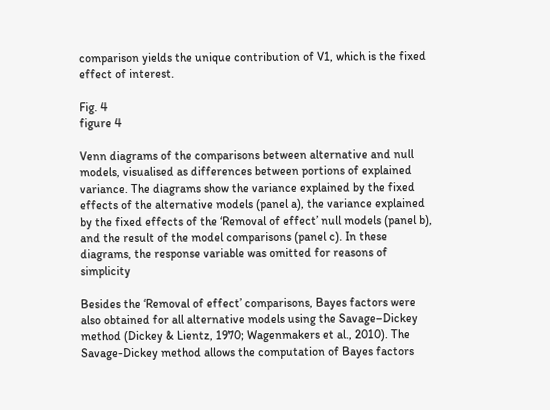comparison yields the unique contribution of V1, which is the fixed effect of interest.

Fig. 4
figure 4

Venn diagrams of the comparisons between alternative and null models, visualised as differences between portions of explained variance. The diagrams show the variance explained by the fixed effects of the alternative models (panel a), the variance explained by the fixed effects of the ‘Removal of effect’ null models (panel b), and the result of the model comparisons (panel c). In these diagrams, the response variable was omitted for reasons of simplicity

Besides the ‘Removal of effect’ comparisons, Bayes factors were also obtained for all alternative models using the Savage–Dickey method (Dickey & Lientz, 1970; Wagenmakers et al., 2010). The Savage-Dickey method allows the computation of Bayes factors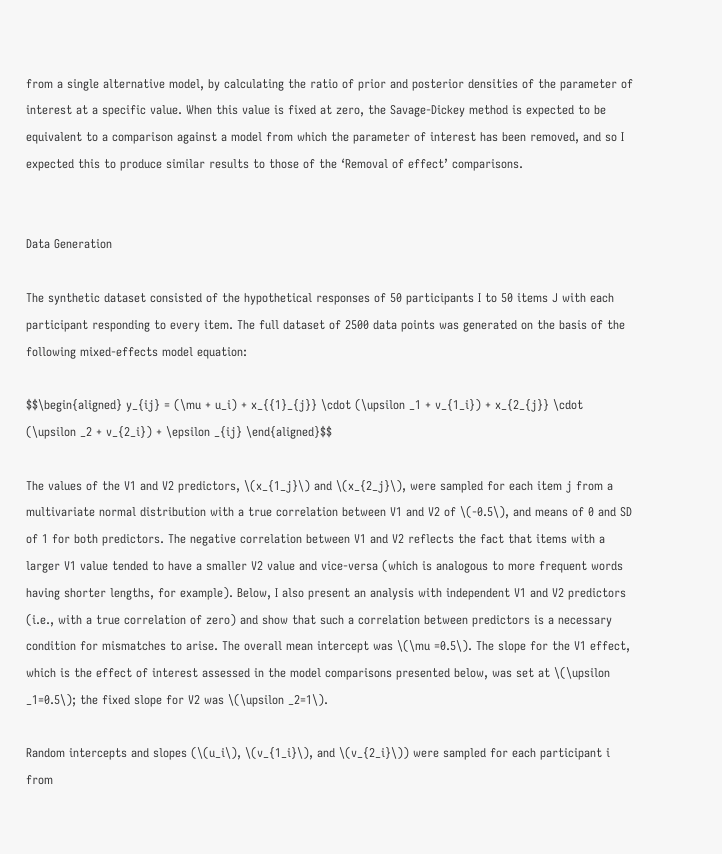from a single alternative model, by calculating the ratio of prior and posterior densities of the parameter of interest at a specific value. When this value is fixed at zero, the Savage-Dickey method is expected to be equivalent to a comparison against a model from which the parameter of interest has been removed, and so I expected this to produce similar results to those of the ‘Removal of effect’ comparisons.


Data Generation

The synthetic dataset consisted of the hypothetical responses of 50 participants I to 50 items J with each participant responding to every item. The full dataset of 2500 data points was generated on the basis of the following mixed-effects model equation:

$$\begin{aligned} y_{ij} = (\mu + u_i) + x_{{1}_{j}} \cdot (\upsilon _1 + v_{1_i}) + x_{2_{j}} \cdot (\upsilon _2 + v_{2_i}) + \epsilon _{ij} \end{aligned}$$

The values of the V1 and V2 predictors, \(x_{1_j}\) and \(x_{2_j}\), were sampled for each item j from a multivariate normal distribution with a true correlation between V1 and V2 of \(-0.5\), and means of 0 and SD of 1 for both predictors. The negative correlation between V1 and V2 reflects the fact that items with a larger V1 value tended to have a smaller V2 value and vice-versa (which is analogous to more frequent words having shorter lengths, for example). Below, I also present an analysis with independent V1 and V2 predictors (i.e., with a true correlation of zero) and show that such a correlation between predictors is a necessary condition for mismatches to arise. The overall mean intercept was \(\mu =0.5\). The slope for the V1 effect, which is the effect of interest assessed in the model comparisons presented below, was set at \(\upsilon _1=0.5\); the fixed slope for V2 was \(\upsilon _2=1\).

Random intercepts and slopes (\(u_i\), \(v_{1_i}\), and \(v_{2_i}\)) were sampled for each participant i from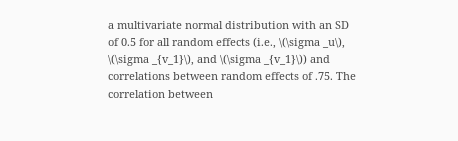a multivariate normal distribution with an SD of 0.5 for all random effects (i.e., \(\sigma _u\), \(\sigma _{v_1}\), and \(\sigma _{v_1}\)) and correlations between random effects of .75. The correlation between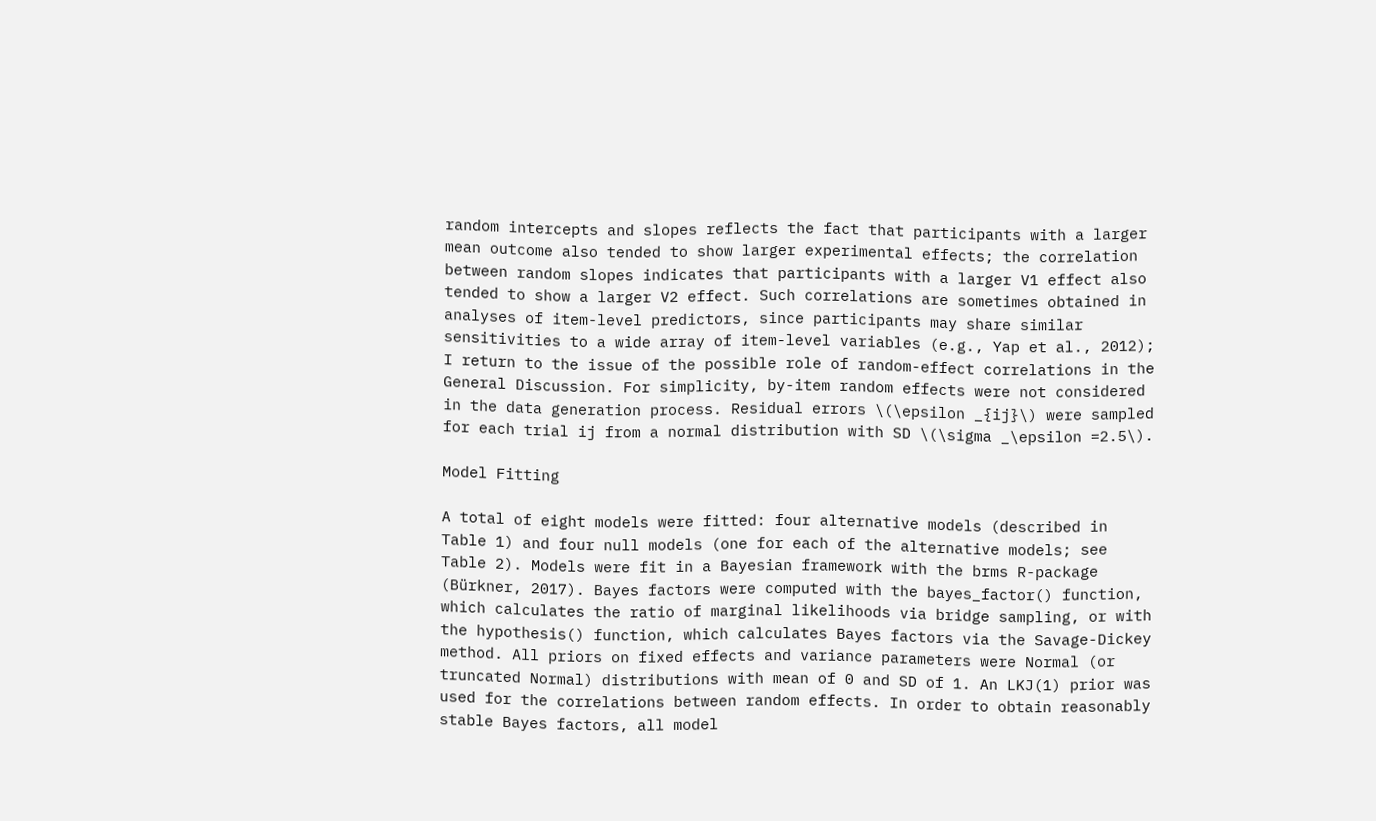random intercepts and slopes reflects the fact that participants with a larger mean outcome also tended to show larger experimental effects; the correlation between random slopes indicates that participants with a larger V1 effect also tended to show a larger V2 effect. Such correlations are sometimes obtained in analyses of item-level predictors, since participants may share similar sensitivities to a wide array of item-level variables (e.g., Yap et al., 2012); I return to the issue of the possible role of random-effect correlations in the General Discussion. For simplicity, by-item random effects were not considered in the data generation process. Residual errors \(\epsilon _{ij}\) were sampled for each trial ij from a normal distribution with SD \(\sigma _\epsilon =2.5\).

Model Fitting

A total of eight models were fitted: four alternative models (described in Table 1) and four null models (one for each of the alternative models; see Table 2). Models were fit in a Bayesian framework with the brms R-package (Bürkner, 2017). Bayes factors were computed with the bayes_factor() function, which calculates the ratio of marginal likelihoods via bridge sampling, or with the hypothesis() function, which calculates Bayes factors via the Savage-Dickey method. All priors on fixed effects and variance parameters were Normal (or truncated Normal) distributions with mean of 0 and SD of 1. An LKJ(1) prior was used for the correlations between random effects. In order to obtain reasonably stable Bayes factors, all model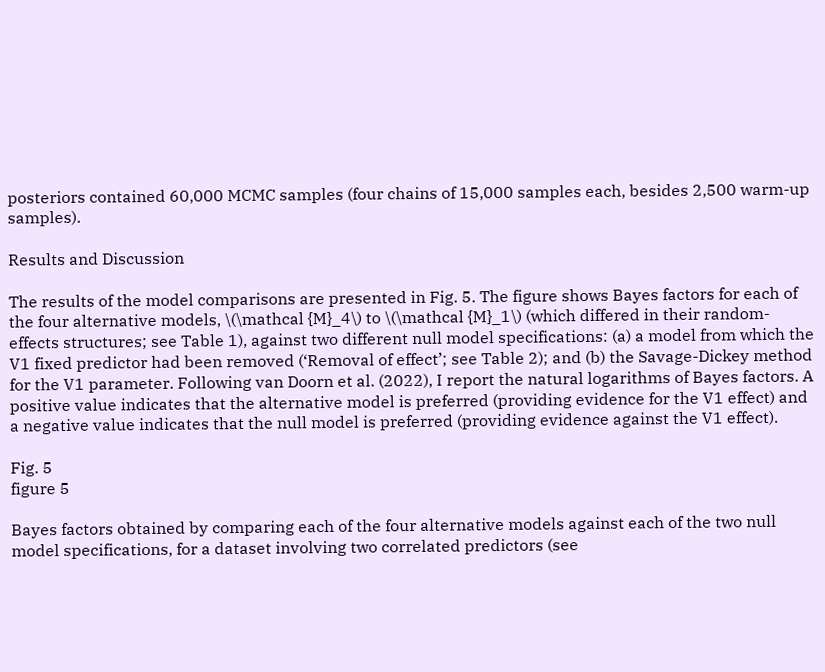posteriors contained 60,000 MCMC samples (four chains of 15,000 samples each, besides 2,500 warm-up samples).

Results and Discussion

The results of the model comparisons are presented in Fig. 5. The figure shows Bayes factors for each of the four alternative models, \(\mathcal {M}_4\) to \(\mathcal {M}_1\) (which differed in their random-effects structures; see Table 1), against two different null model specifications: (a) a model from which the V1 fixed predictor had been removed (‘Removal of effect’; see Table 2); and (b) the Savage-Dickey method for the V1 parameter. Following van Doorn et al. (2022), I report the natural logarithms of Bayes factors. A positive value indicates that the alternative model is preferred (providing evidence for the V1 effect) and a negative value indicates that the null model is preferred (providing evidence against the V1 effect).

Fig. 5
figure 5

Bayes factors obtained by comparing each of the four alternative models against each of the two null model specifications, for a dataset involving two correlated predictors (see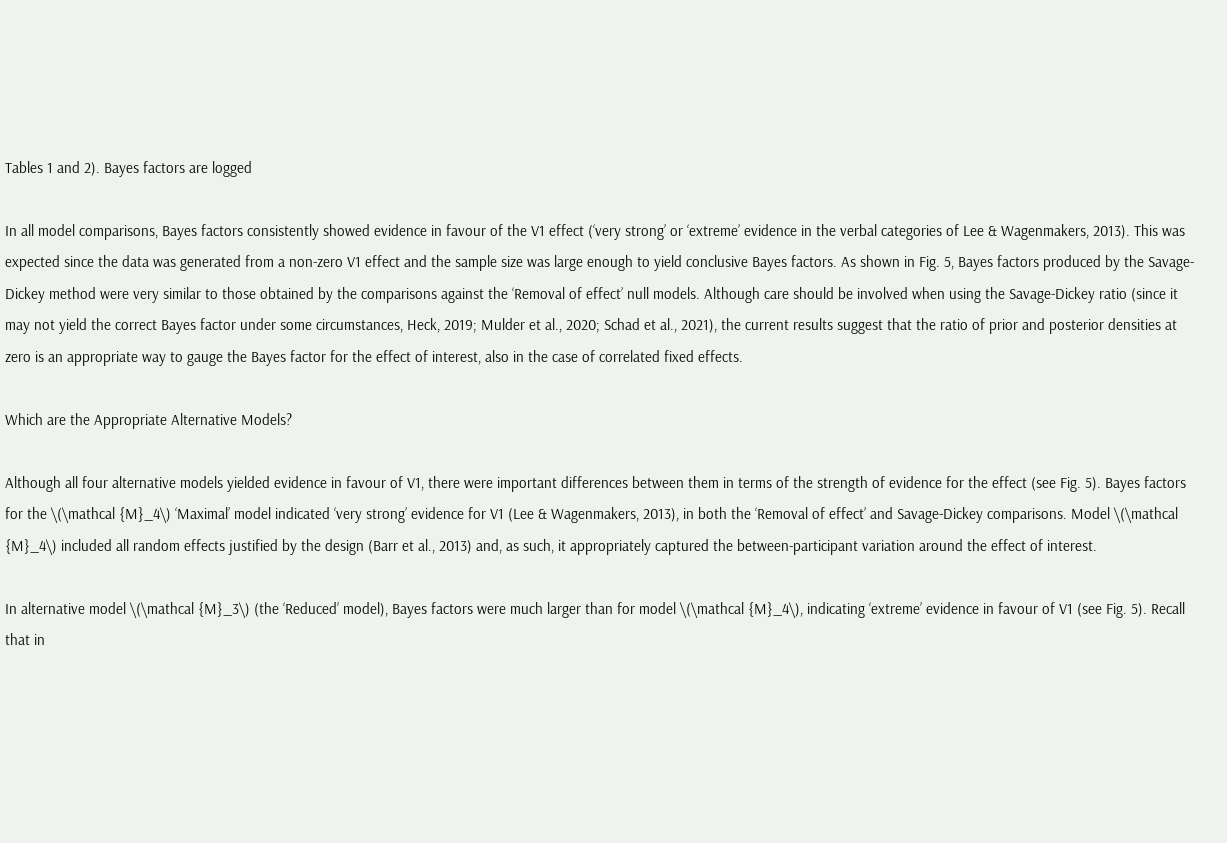Tables 1 and 2). Bayes factors are logged

In all model comparisons, Bayes factors consistently showed evidence in favour of the V1 effect (‘very strong’ or ‘extreme’ evidence in the verbal categories of Lee & Wagenmakers, 2013). This was expected since the data was generated from a non-zero V1 effect and the sample size was large enough to yield conclusive Bayes factors. As shown in Fig. 5, Bayes factors produced by the Savage-Dickey method were very similar to those obtained by the comparisons against the ‘Removal of effect’ null models. Although care should be involved when using the Savage-Dickey ratio (since it may not yield the correct Bayes factor under some circumstances, Heck, 2019; Mulder et al., 2020; Schad et al., 2021), the current results suggest that the ratio of prior and posterior densities at zero is an appropriate way to gauge the Bayes factor for the effect of interest, also in the case of correlated fixed effects.

Which are the Appropriate Alternative Models?

Although all four alternative models yielded evidence in favour of V1, there were important differences between them in terms of the strength of evidence for the effect (see Fig. 5). Bayes factors for the \(\mathcal {M}_4\) ‘Maximal’ model indicated ‘very strong’ evidence for V1 (Lee & Wagenmakers, 2013), in both the ‘Removal of effect’ and Savage-Dickey comparisons. Model \(\mathcal {M}_4\) included all random effects justified by the design (Barr et al., 2013) and, as such, it appropriately captured the between-participant variation around the effect of interest.

In alternative model \(\mathcal {M}_3\) (the ‘Reduced’ model), Bayes factors were much larger than for model \(\mathcal {M}_4\), indicating ‘extreme’ evidence in favour of V1 (see Fig. 5). Recall that in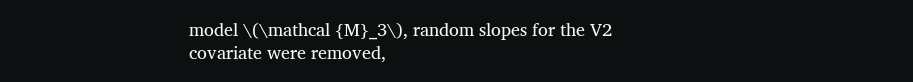model \(\mathcal {M}_3\), random slopes for the V2 covariate were removed,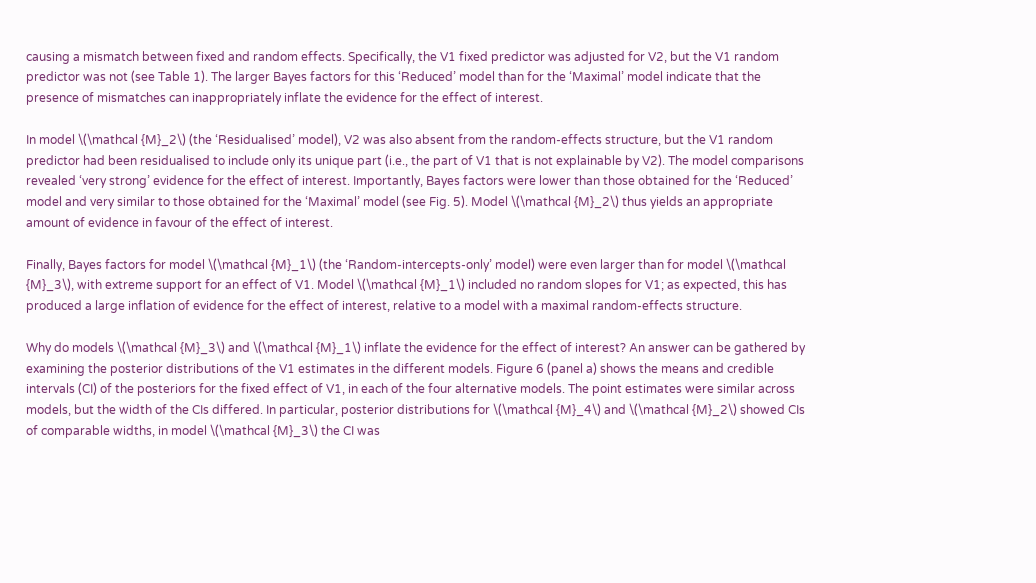causing a mismatch between fixed and random effects. Specifically, the V1 fixed predictor was adjusted for V2, but the V1 random predictor was not (see Table 1). The larger Bayes factors for this ‘Reduced’ model than for the ‘Maximal’ model indicate that the presence of mismatches can inappropriately inflate the evidence for the effect of interest.

In model \(\mathcal {M}_2\) (the ‘Residualised’ model), V2 was also absent from the random-effects structure, but the V1 random predictor had been residualised to include only its unique part (i.e., the part of V1 that is not explainable by V2). The model comparisons revealed ‘very strong’ evidence for the effect of interest. Importantly, Bayes factors were lower than those obtained for the ‘Reduced’ model and very similar to those obtained for the ‘Maximal’ model (see Fig. 5). Model \(\mathcal {M}_2\) thus yields an appropriate amount of evidence in favour of the effect of interest.

Finally, Bayes factors for model \(\mathcal {M}_1\) (the ‘Random-intercepts-only’ model) were even larger than for model \(\mathcal {M}_3\), with extreme support for an effect of V1. Model \(\mathcal {M}_1\) included no random slopes for V1; as expected, this has produced a large inflation of evidence for the effect of interest, relative to a model with a maximal random-effects structure.

Why do models \(\mathcal {M}_3\) and \(\mathcal {M}_1\) inflate the evidence for the effect of interest? An answer can be gathered by examining the posterior distributions of the V1 estimates in the different models. Figure 6 (panel a) shows the means and credible intervals (CI) of the posteriors for the fixed effect of V1, in each of the four alternative models. The point estimates were similar across models, but the width of the CIs differed. In particular, posterior distributions for \(\mathcal {M}_4\) and \(\mathcal {M}_2\) showed CIs of comparable widths, in model \(\mathcal {M}_3\) the CI was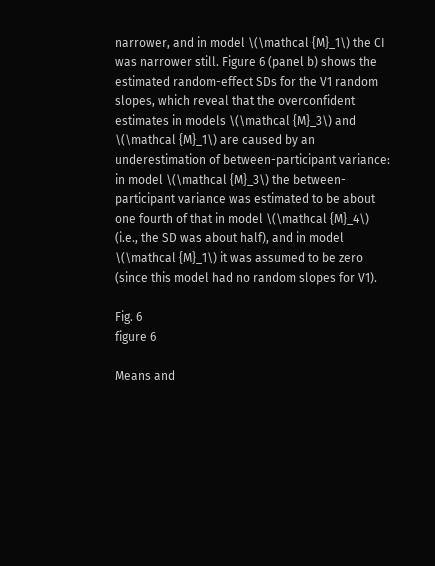narrower, and in model \(\mathcal {M}_1\) the CI was narrower still. Figure 6 (panel b) shows the estimated random-effect SDs for the V1 random slopes, which reveal that the overconfident estimates in models \(\mathcal {M}_3\) and \(\mathcal {M}_1\) are caused by an underestimation of between-participant variance: in model \(\mathcal {M}_3\) the between-participant variance was estimated to be about one fourth of that in model \(\mathcal {M}_4\) (i.e., the SD was about half), and in model \(\mathcal {M}_1\) it was assumed to be zero (since this model had no random slopes for V1).

Fig. 6
figure 6

Means and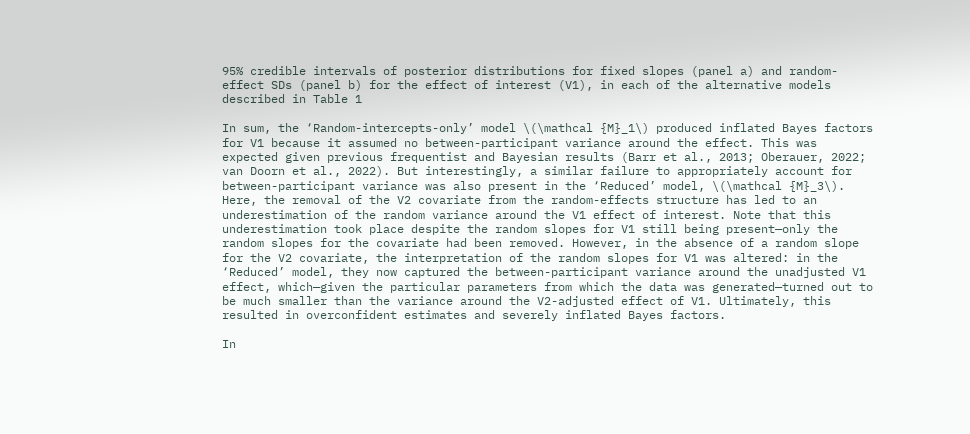95% credible intervals of posterior distributions for fixed slopes (panel a) and random-effect SDs (panel b) for the effect of interest (V1), in each of the alternative models described in Table 1

In sum, the ‘Random-intercepts-only’ model \(\mathcal {M}_1\) produced inflated Bayes factors for V1 because it assumed no between-participant variance around the effect. This was expected given previous frequentist and Bayesian results (Barr et al., 2013; Oberauer, 2022; van Doorn et al., 2022). But interestingly, a similar failure to appropriately account for between-participant variance was also present in the ‘Reduced’ model, \(\mathcal {M}_3\). Here, the removal of the V2 covariate from the random-effects structure has led to an underestimation of the random variance around the V1 effect of interest. Note that this underestimation took place despite the random slopes for V1 still being present—only the random slopes for the covariate had been removed. However, in the absence of a random slope for the V2 covariate, the interpretation of the random slopes for V1 was altered: in the ‘Reduced’ model, they now captured the between-participant variance around the unadjusted V1 effect, which—given the particular parameters from which the data was generated—turned out to be much smaller than the variance around the V2-adjusted effect of V1. Ultimately, this resulted in overconfident estimates and severely inflated Bayes factors.

In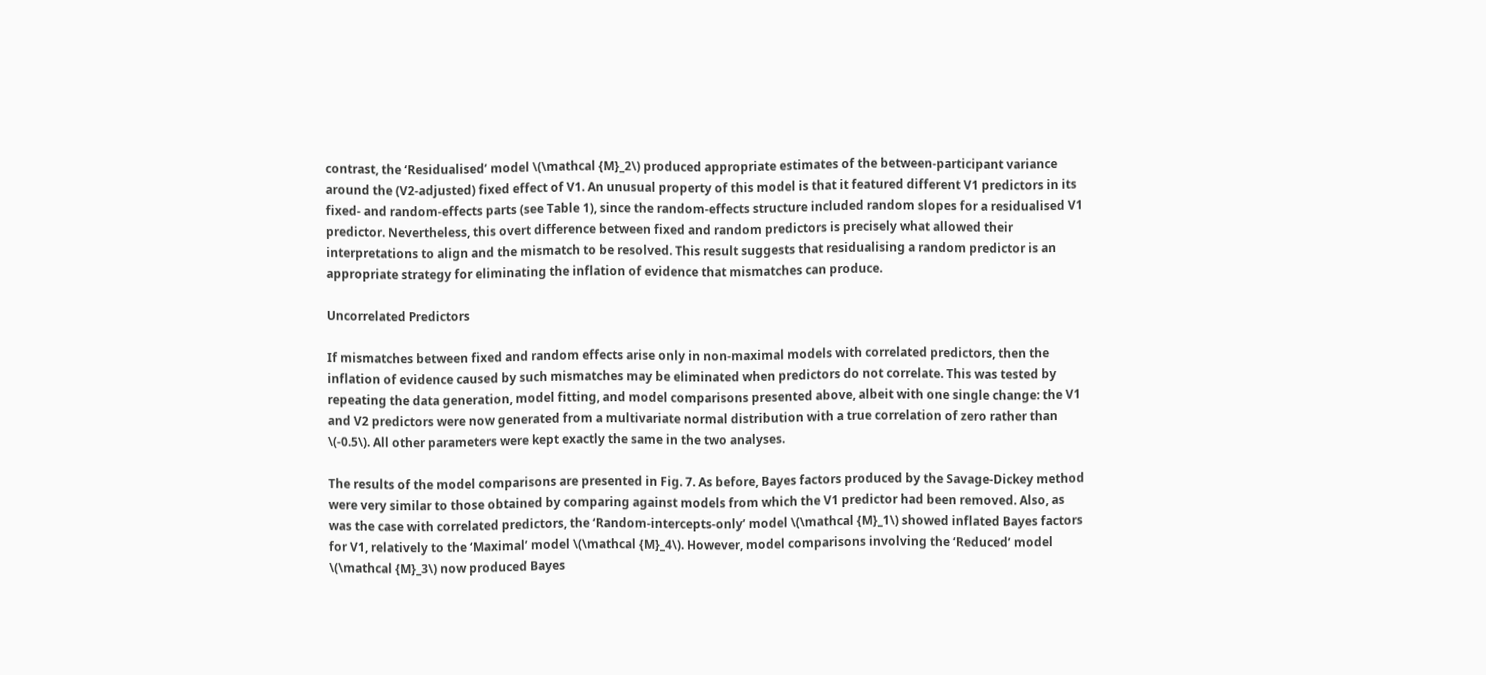contrast, the ‘Residualised’ model \(\mathcal {M}_2\) produced appropriate estimates of the between-participant variance around the (V2-adjusted) fixed effect of V1. An unusual property of this model is that it featured different V1 predictors in its fixed- and random-effects parts (see Table 1), since the random-effects structure included random slopes for a residualised V1 predictor. Nevertheless, this overt difference between fixed and random predictors is precisely what allowed their interpretations to align and the mismatch to be resolved. This result suggests that residualising a random predictor is an appropriate strategy for eliminating the inflation of evidence that mismatches can produce.

Uncorrelated Predictors

If mismatches between fixed and random effects arise only in non-maximal models with correlated predictors, then the inflation of evidence caused by such mismatches may be eliminated when predictors do not correlate. This was tested by repeating the data generation, model fitting, and model comparisons presented above, albeit with one single change: the V1 and V2 predictors were now generated from a multivariate normal distribution with a true correlation of zero rather than \(-0.5\). All other parameters were kept exactly the same in the two analyses.

The results of the model comparisons are presented in Fig. 7. As before, Bayes factors produced by the Savage-Dickey method were very similar to those obtained by comparing against models from which the V1 predictor had been removed. Also, as was the case with correlated predictors, the ‘Random-intercepts-only’ model \(\mathcal {M}_1\) showed inflated Bayes factors for V1, relatively to the ‘Maximal’ model \(\mathcal {M}_4\). However, model comparisons involving the ‘Reduced’ model \(\mathcal {M}_3\) now produced Bayes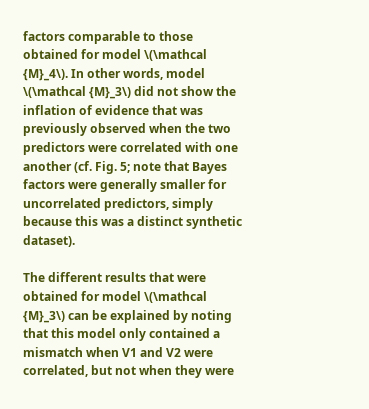factors comparable to those obtained for model \(\mathcal {M}_4\). In other words, model \(\mathcal {M}_3\) did not show the inflation of evidence that was previously observed when the two predictors were correlated with one another (cf. Fig. 5; note that Bayes factors were generally smaller for uncorrelated predictors, simply because this was a distinct synthetic dataset).

The different results that were obtained for model \(\mathcal {M}_3\) can be explained by noting that this model only contained a mismatch when V1 and V2 were correlated, but not when they were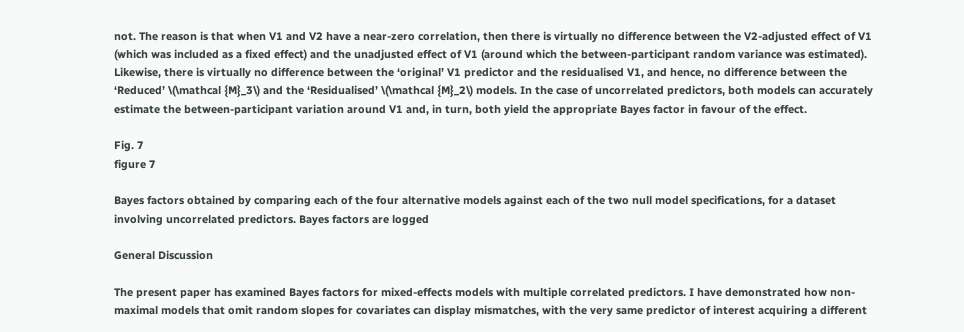not. The reason is that when V1 and V2 have a near-zero correlation, then there is virtually no difference between the V2-adjusted effect of V1 (which was included as a fixed effect) and the unadjusted effect of V1 (around which the between-participant random variance was estimated). Likewise, there is virtually no difference between the ‘original’ V1 predictor and the residualised V1, and hence, no difference between the ‘Reduced’ \(\mathcal {M}_3\) and the ‘Residualised’ \(\mathcal {M}_2\) models. In the case of uncorrelated predictors, both models can accurately estimate the between-participant variation around V1 and, in turn, both yield the appropriate Bayes factor in favour of the effect.

Fig. 7
figure 7

Bayes factors obtained by comparing each of the four alternative models against each of the two null model specifications, for a dataset involving uncorrelated predictors. Bayes factors are logged

General Discussion

The present paper has examined Bayes factors for mixed-effects models with multiple correlated predictors. I have demonstrated how non-maximal models that omit random slopes for covariates can display mismatches, with the very same predictor of interest acquiring a different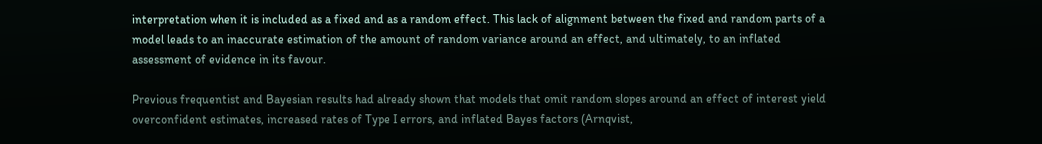interpretation when it is included as a fixed and as a random effect. This lack of alignment between the fixed and random parts of a model leads to an inaccurate estimation of the amount of random variance around an effect, and ultimately, to an inflated assessment of evidence in its favour.

Previous frequentist and Bayesian results had already shown that models that omit random slopes around an effect of interest yield overconfident estimates, increased rates of Type I errors, and inflated Bayes factors (Arnqvist,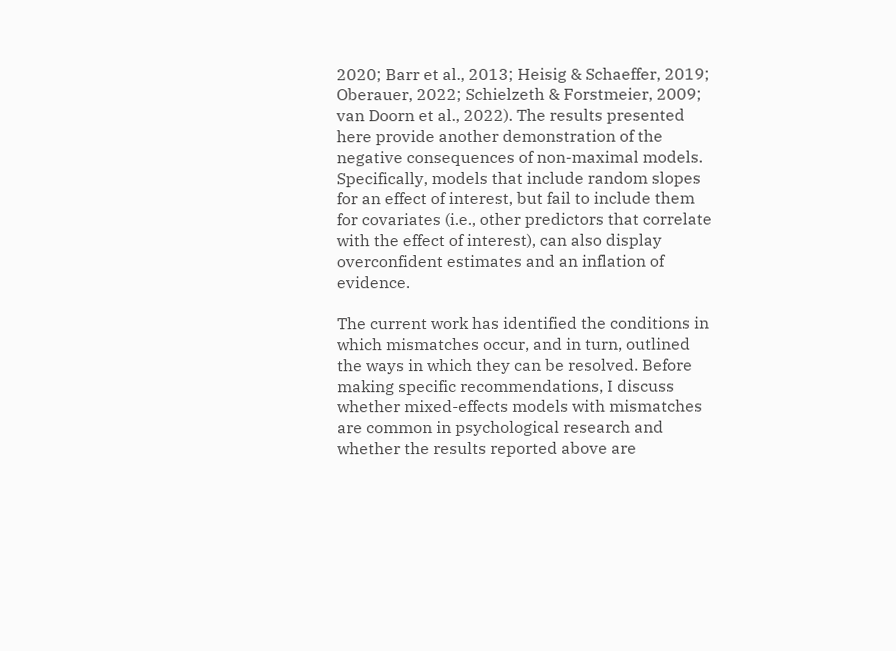2020; Barr et al., 2013; Heisig & Schaeffer, 2019; Oberauer, 2022; Schielzeth & Forstmeier, 2009; van Doorn et al., 2022). The results presented here provide another demonstration of the negative consequences of non-maximal models. Specifically, models that include random slopes for an effect of interest, but fail to include them for covariates (i.e., other predictors that correlate with the effect of interest), can also display overconfident estimates and an inflation of evidence.

The current work has identified the conditions in which mismatches occur, and in turn, outlined the ways in which they can be resolved. Before making specific recommendations, I discuss whether mixed-effects models with mismatches are common in psychological research and whether the results reported above are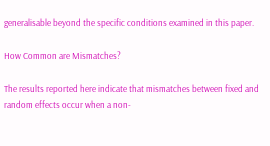generalisable beyond the specific conditions examined in this paper.

How Common are Mismatches?

The results reported here indicate that mismatches between fixed and random effects occur when a non-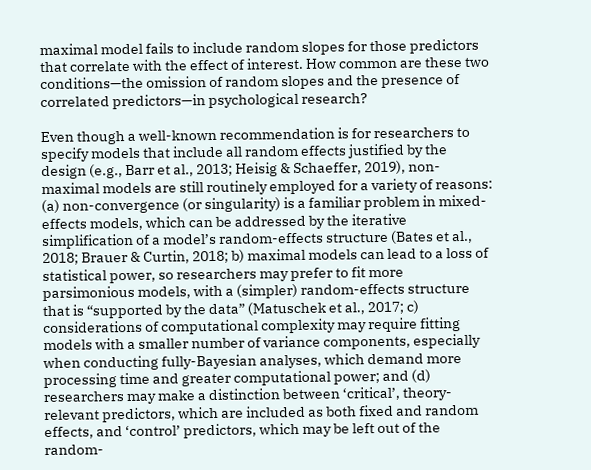maximal model fails to include random slopes for those predictors that correlate with the effect of interest. How common are these two conditions—the omission of random slopes and the presence of correlated predictors—in psychological research?

Even though a well-known recommendation is for researchers to specify models that include all random effects justified by the design (e.g., Barr et al., 2013; Heisig & Schaeffer, 2019), non-maximal models are still routinely employed for a variety of reasons: (a) non-convergence (or singularity) is a familiar problem in mixed-effects models, which can be addressed by the iterative simplification of a model’s random-effects structure (Bates et al., 2018; Brauer & Curtin, 2018; b) maximal models can lead to a loss of statistical power, so researchers may prefer to fit more parsimonious models, with a (simpler) random-effects structure that is “supported by the data” (Matuschek et al., 2017; c) considerations of computational complexity may require fitting models with a smaller number of variance components, especially when conducting fully-Bayesian analyses, which demand more processing time and greater computational power; and (d) researchers may make a distinction between ‘critical’, theory-relevant predictors, which are included as both fixed and random effects, and ‘control’ predictors, which may be left out of the random-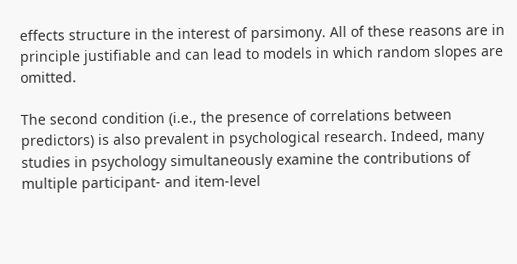effects structure in the interest of parsimony. All of these reasons are in principle justifiable and can lead to models in which random slopes are omitted.

The second condition (i.e., the presence of correlations between predictors) is also prevalent in psychological research. Indeed, many studies in psychology simultaneously examine the contributions of multiple participant- and item-level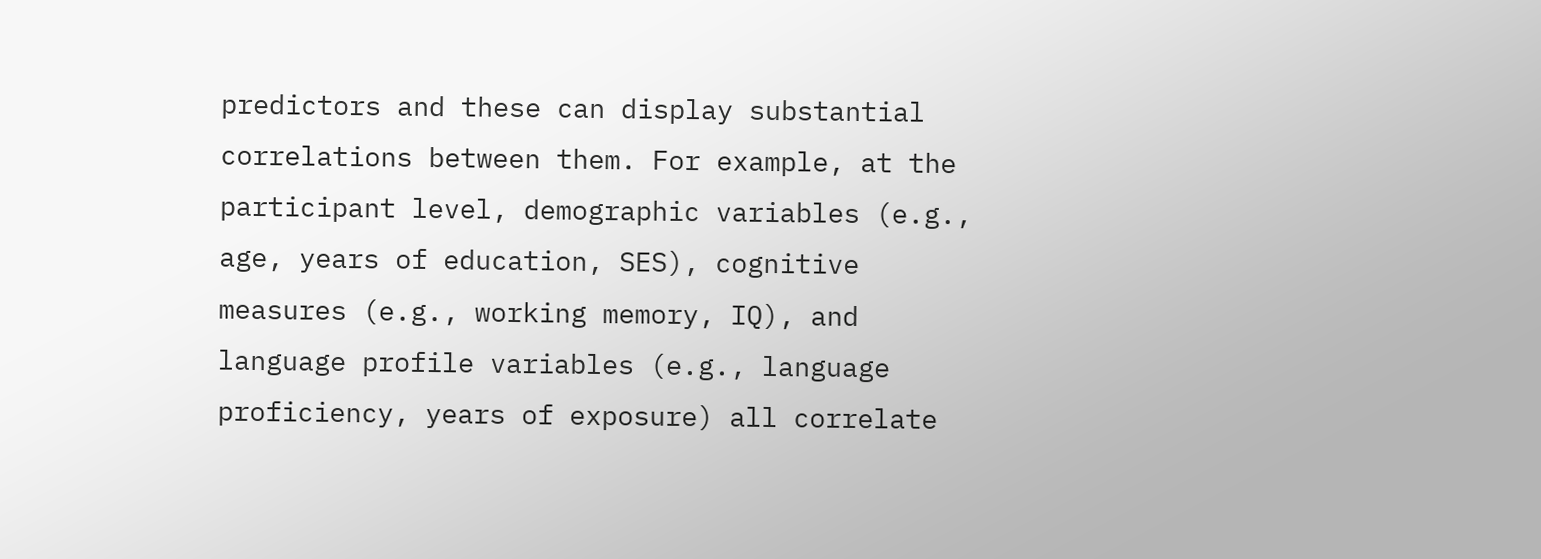predictors and these can display substantial correlations between them. For example, at the participant level, demographic variables (e.g., age, years of education, SES), cognitive measures (e.g., working memory, IQ), and language profile variables (e.g., language proficiency, years of exposure) all correlate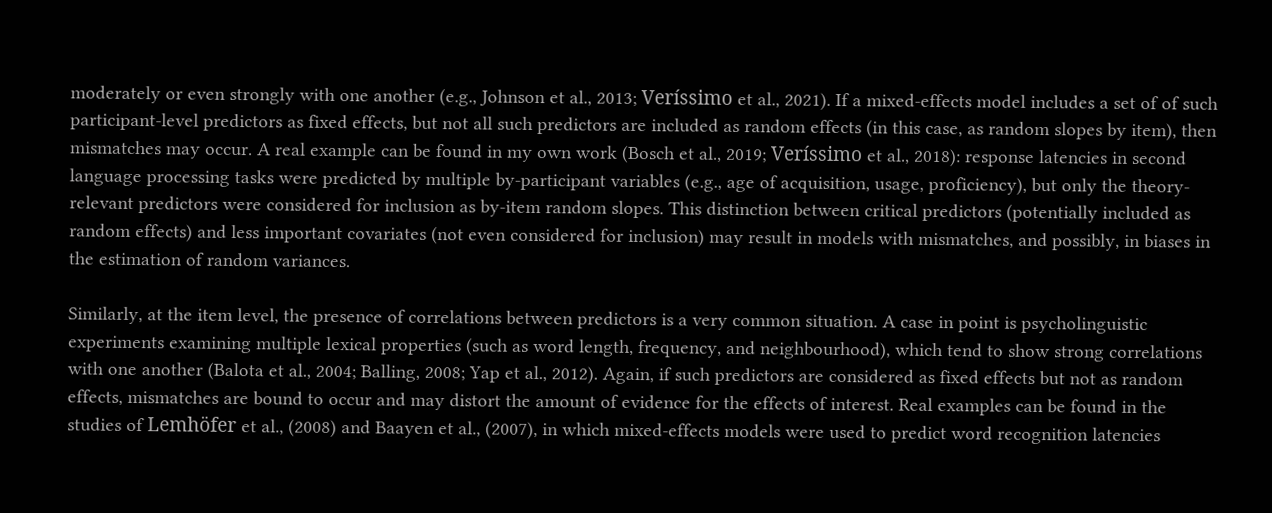moderately or even strongly with one another (e.g., Johnson et al., 2013; Veríssimo et al., 2021). If a mixed-effects model includes a set of of such participant-level predictors as fixed effects, but not all such predictors are included as random effects (in this case, as random slopes by item), then mismatches may occur. A real example can be found in my own work (Bosch et al., 2019; Veríssimo et al., 2018): response latencies in second language processing tasks were predicted by multiple by-participant variables (e.g., age of acquisition, usage, proficiency), but only the theory-relevant predictors were considered for inclusion as by-item random slopes. This distinction between critical predictors (potentially included as random effects) and less important covariates (not even considered for inclusion) may result in models with mismatches, and possibly, in biases in the estimation of random variances.

Similarly, at the item level, the presence of correlations between predictors is a very common situation. A case in point is psycholinguistic experiments examining multiple lexical properties (such as word length, frequency, and neighbourhood), which tend to show strong correlations with one another (Balota et al., 2004; Balling, 2008; Yap et al., 2012). Again, if such predictors are considered as fixed effects but not as random effects, mismatches are bound to occur and may distort the amount of evidence for the effects of interest. Real examples can be found in the studies of Lemhöfer et al., (2008) and Baayen et al., (2007), in which mixed-effects models were used to predict word recognition latencies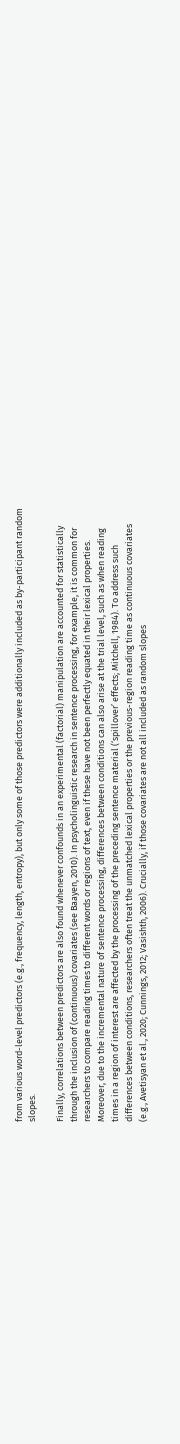from various word-level predictors (e.g., frequency, length, entropy), but only some of those predictors were additionally included as by-participant random slopes.

Finally, correlations between predictors are also found whenever confounds in an experimental (factorial) manipulation are accounted for statistically through the inclusion of (continuous) covariates (see Baayen, 2010). In psycholinguistic research in sentence processing, for example, it is common for researchers to compare reading times to different words or regions of text, even if these have not been perfectly equated in their lexical properties. Moreover, due to the incremental nature of sentence processing, differences between conditions can also arise at the trial level, such as when reading times in a region of interest are affected by the processing of the preceding sentence material (‘spillover’ effects; Mitchell, 1984). To address such differences between conditions, researchers often treat the unmatched lexical properties or the previous-region reading time as continuous covariates (e.g., Avetisyan et al., 2020; Cunnings, 2012; Vasishth, 2006). Crucially, if those covariates are not all included as random slopes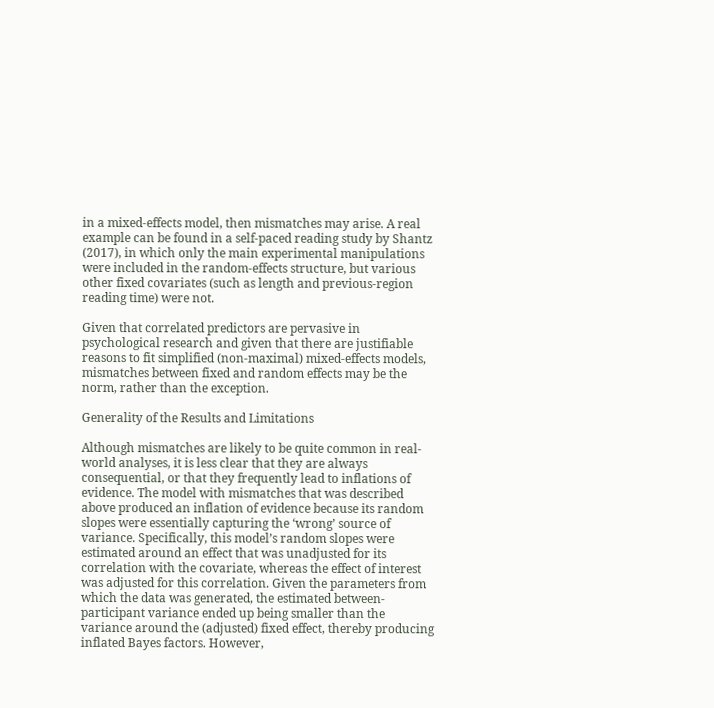in a mixed-effects model, then mismatches may arise. A real example can be found in a self-paced reading study by Shantz (2017), in which only the main experimental manipulations were included in the random-effects structure, but various other fixed covariates (such as length and previous-region reading time) were not.

Given that correlated predictors are pervasive in psychological research and given that there are justifiable reasons to fit simplified (non-maximal) mixed-effects models, mismatches between fixed and random effects may be the norm, rather than the exception.

Generality of the Results and Limitations

Although mismatches are likely to be quite common in real-world analyses, it is less clear that they are always consequential, or that they frequently lead to inflations of evidence. The model with mismatches that was described above produced an inflation of evidence because its random slopes were essentially capturing the ‘wrong’ source of variance. Specifically, this model’s random slopes were estimated around an effect that was unadjusted for its correlation with the covariate, whereas the effect of interest was adjusted for this correlation. Given the parameters from which the data was generated, the estimated between-participant variance ended up being smaller than the variance around the (adjusted) fixed effect, thereby producing inflated Bayes factors. However,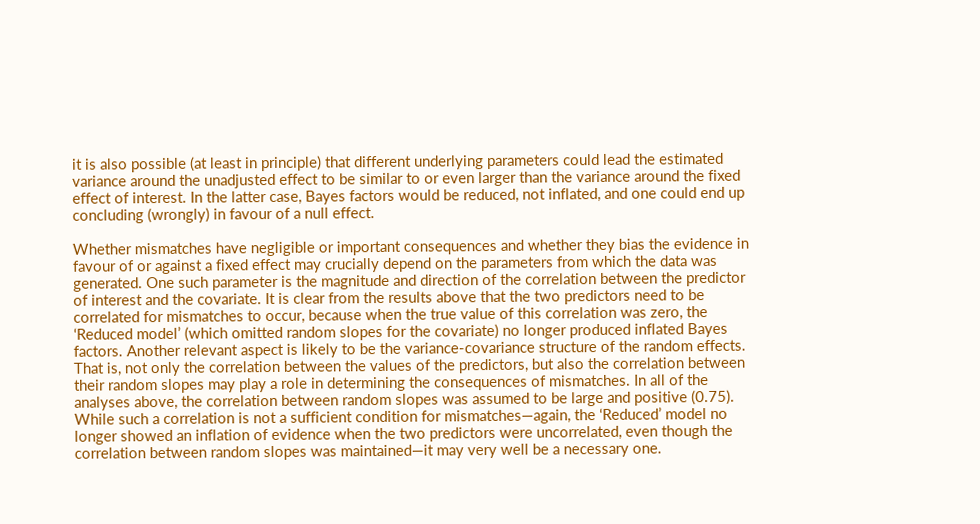it is also possible (at least in principle) that different underlying parameters could lead the estimated variance around the unadjusted effect to be similar to or even larger than the variance around the fixed effect of interest. In the latter case, Bayes factors would be reduced, not inflated, and one could end up concluding (wrongly) in favour of a null effect.

Whether mismatches have negligible or important consequences and whether they bias the evidence in favour of or against a fixed effect may crucially depend on the parameters from which the data was generated. One such parameter is the magnitude and direction of the correlation between the predictor of interest and the covariate. It is clear from the results above that the two predictors need to be correlated for mismatches to occur, because when the true value of this correlation was zero, the ‘Reduced model’ (which omitted random slopes for the covariate) no longer produced inflated Bayes factors. Another relevant aspect is likely to be the variance-covariance structure of the random effects. That is, not only the correlation between the values of the predictors, but also the correlation between their random slopes may play a role in determining the consequences of mismatches. In all of the analyses above, the correlation between random slopes was assumed to be large and positive (0.75). While such a correlation is not a sufficient condition for mismatches—again, the ‘Reduced’ model no longer showed an inflation of evidence when the two predictors were uncorrelated, even though the correlation between random slopes was maintained—it may very well be a necessary one.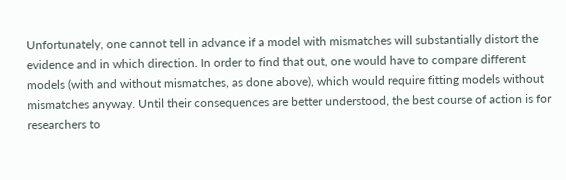Unfortunately, one cannot tell in advance if a model with mismatches will substantially distort the evidence and in which direction. In order to find that out, one would have to compare different models (with and without mismatches, as done above), which would require fitting models without mismatches anyway. Until their consequences are better understood, the best course of action is for researchers to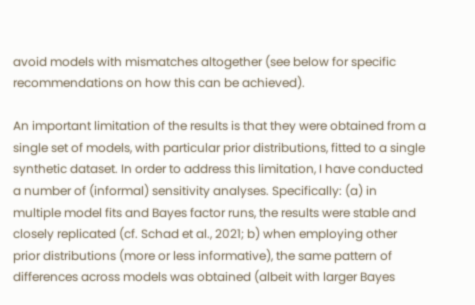avoid models with mismatches altogether (see below for specific recommendations on how this can be achieved).

An important limitation of the results is that they were obtained from a single set of models, with particular prior distributions, fitted to a single synthetic dataset. In order to address this limitation, I have conducted a number of (informal) sensitivity analyses. Specifically: (a) in multiple model fits and Bayes factor runs, the results were stable and closely replicated (cf. Schad et al., 2021; b) when employing other prior distributions (more or less informative), the same pattern of differences across models was obtained (albeit with larger Bayes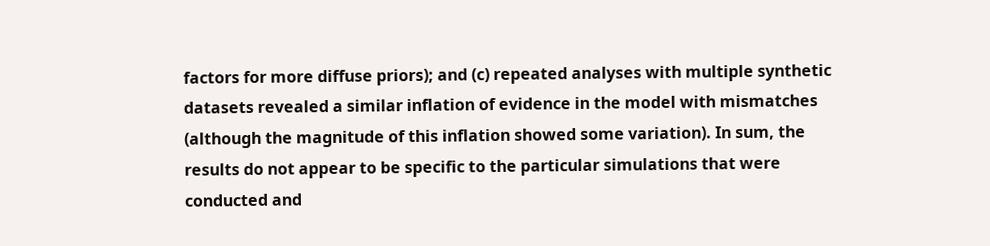factors for more diffuse priors); and (c) repeated analyses with multiple synthetic datasets revealed a similar inflation of evidence in the model with mismatches (although the magnitude of this inflation showed some variation). In sum, the results do not appear to be specific to the particular simulations that were conducted and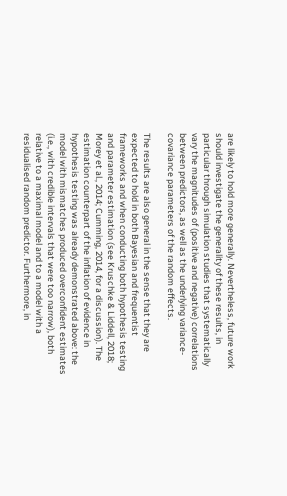are likely to hold more generally. Nevertheless, future work should investigate the generality of these results, in particular through simulation studies that systematically vary the magnitudes of (positive and negative) correlations between predictors, as well as the underlying variance-covariance parameters of the random effects.

The results are also general in the sense that they are expected to hold in both Bayesian and frequentist frameworks and when conducting both hypothesis testing and parameter estimation (see Kruschke & Liddell, 2018; Morey et al., 2014; Cumming, 2014, for a discussion). The estimation counterpart of the inflation of evidence in hypothesis testing was already demonstrated above: the model with mismatches produced overconfident estimates (i.e., with credible intervals that were too narrow), both relative to a maximal model and to a model with a residualised random predictor. Furthermore, in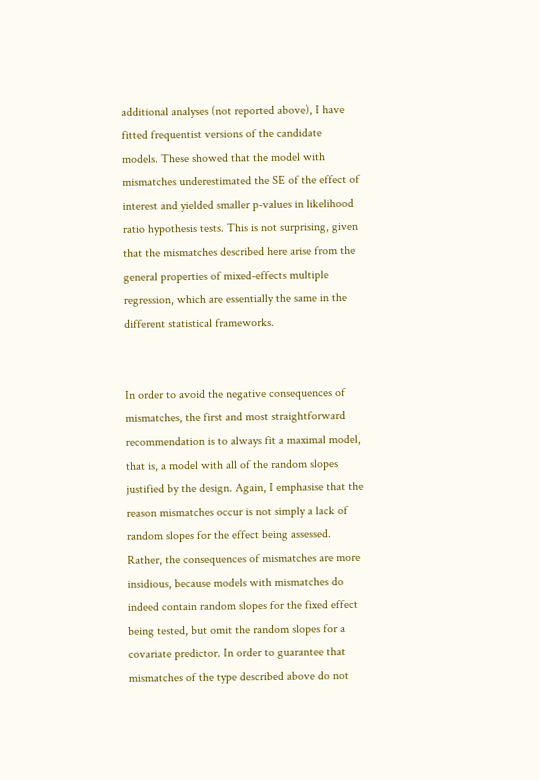additional analyses (not reported above), I have fitted frequentist versions of the candidate models. These showed that the model with mismatches underestimated the SE of the effect of interest and yielded smaller p-values in likelihood ratio hypothesis tests. This is not surprising, given that the mismatches described here arise from the general properties of mixed-effects multiple regression, which are essentially the same in the different statistical frameworks.


In order to avoid the negative consequences of mismatches, the first and most straightforward recommendation is to always fit a maximal model, that is, a model with all of the random slopes justified by the design. Again, I emphasise that the reason mismatches occur is not simply a lack of random slopes for the effect being assessed. Rather, the consequences of mismatches are more insidious, because models with mismatches do indeed contain random slopes for the fixed effect being tested, but omit the random slopes for a covariate predictor. In order to guarantee that mismatches of the type described above do not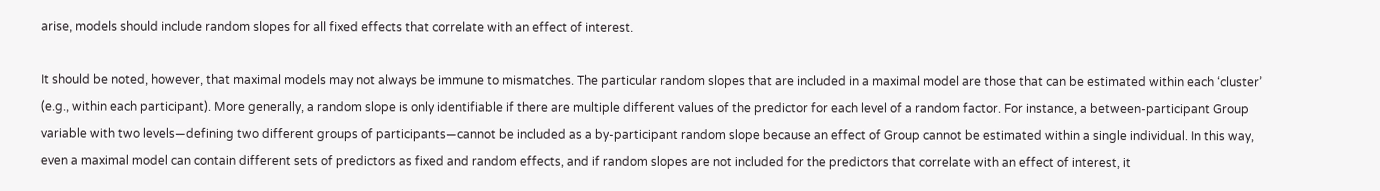arise, models should include random slopes for all fixed effects that correlate with an effect of interest.

It should be noted, however, that maximal models may not always be immune to mismatches. The particular random slopes that are included in a maximal model are those that can be estimated within each ‘cluster’ (e.g., within each participant). More generally, a random slope is only identifiable if there are multiple different values of the predictor for each level of a random factor. For instance, a between-participant Group variable with two levels—defining two different groups of participants—cannot be included as a by-participant random slope because an effect of Group cannot be estimated within a single individual. In this way, even a maximal model can contain different sets of predictors as fixed and random effects, and if random slopes are not included for the predictors that correlate with an effect of interest, it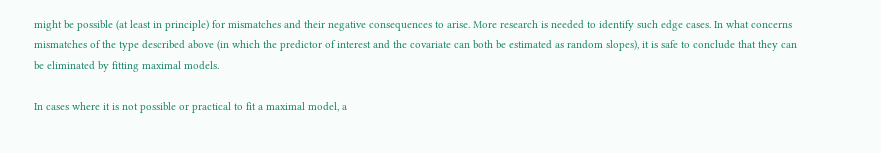might be possible (at least in principle) for mismatches and their negative consequences to arise. More research is needed to identify such edge cases. In what concerns mismatches of the type described above (in which the predictor of interest and the covariate can both be estimated as random slopes), it is safe to conclude that they can be eliminated by fitting maximal models.

In cases where it is not possible or practical to fit a maximal model, a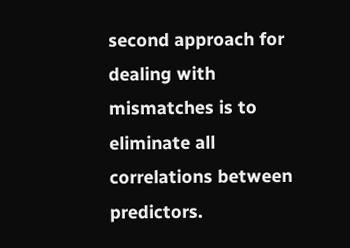second approach for dealing with mismatches is to eliminate all correlations between predictors.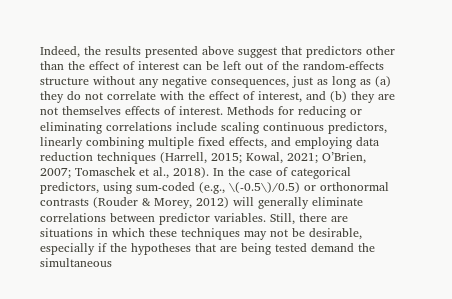Indeed, the results presented above suggest that predictors other than the effect of interest can be left out of the random-effects structure without any negative consequences, just as long as (a) they do not correlate with the effect of interest, and (b) they are not themselves effects of interest. Methods for reducing or eliminating correlations include scaling continuous predictors, linearly combining multiple fixed effects, and employing data reduction techniques (Harrell, 2015; Kowal, 2021; O’Brien, 2007; Tomaschek et al., 2018). In the case of categorical predictors, using sum-coded (e.g., \(-0.5\)/0.5) or orthonormal contrasts (Rouder & Morey, 2012) will generally eliminate correlations between predictor variables. Still, there are situations in which these techniques may not be desirable, especially if the hypotheses that are being tested demand the simultaneous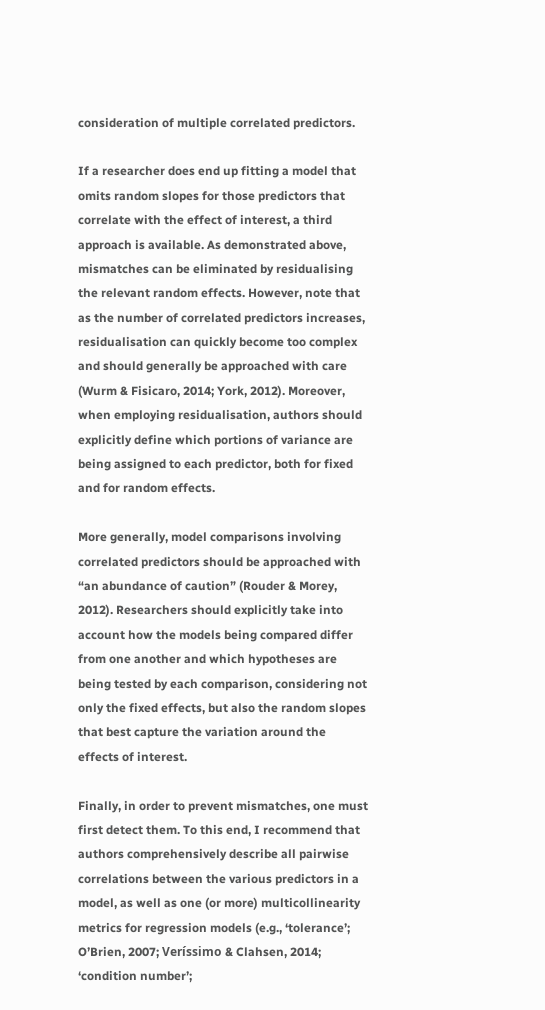consideration of multiple correlated predictors.

If a researcher does end up fitting a model that omits random slopes for those predictors that correlate with the effect of interest, a third approach is available. As demonstrated above, mismatches can be eliminated by residualising the relevant random effects. However, note that as the number of correlated predictors increases, residualisation can quickly become too complex and should generally be approached with care (Wurm & Fisicaro, 2014; York, 2012). Moreover, when employing residualisation, authors should explicitly define which portions of variance are being assigned to each predictor, both for fixed and for random effects.

More generally, model comparisons involving correlated predictors should be approached with “an abundance of caution” (Rouder & Morey, 2012). Researchers should explicitly take into account how the models being compared differ from one another and which hypotheses are being tested by each comparison, considering not only the fixed effects, but also the random slopes that best capture the variation around the effects of interest.

Finally, in order to prevent mismatches, one must first detect them. To this end, I recommend that authors comprehensively describe all pairwise correlations between the various predictors in a model, as well as one (or more) multicollinearity metrics for regression models (e.g., ‘tolerance’; O’Brien, 2007; Veríssimo & Clahsen, 2014; ‘condition number’;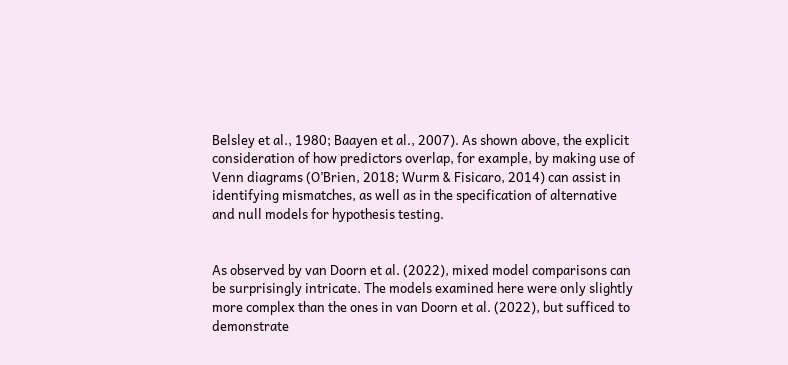Belsley et al., 1980; Baayen et al., 2007). As shown above, the explicit consideration of how predictors overlap, for example, by making use of Venn diagrams (O’Brien, 2018; Wurm & Fisicaro, 2014) can assist in identifying mismatches, as well as in the specification of alternative and null models for hypothesis testing.


As observed by van Doorn et al. (2022), mixed model comparisons can be surprisingly intricate. The models examined here were only slightly more complex than the ones in van Doorn et al. (2022), but sufficed to demonstrate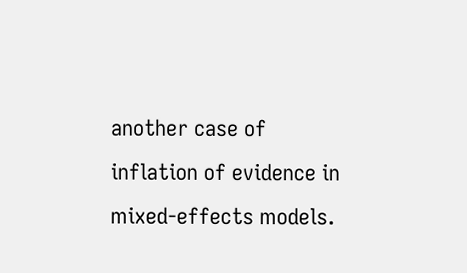another case of inflation of evidence in mixed-effects models.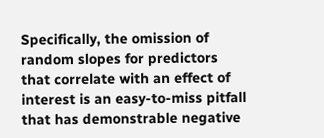Specifically, the omission of random slopes for predictors that correlate with an effect of interest is an easy-to-miss pitfall that has demonstrable negative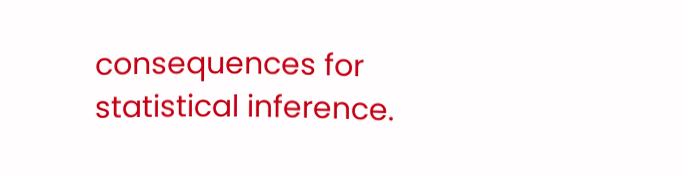consequences for statistical inference.